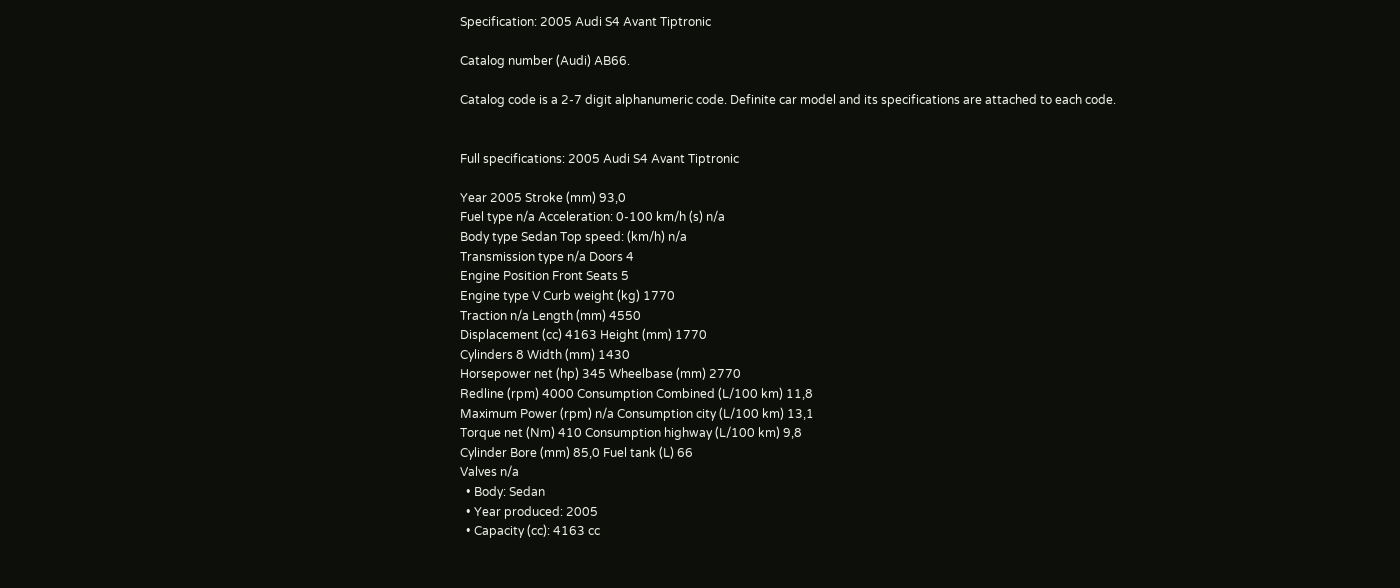Specification: 2005 Audi S4 Avant Tiptronic

Catalog number (Audi) AB66.

Catalog code is a 2-7 digit alphanumeric code. Definite car model and its specifications are attached to each code.


Full specifications: 2005 Audi S4 Avant Tiptronic

Year 2005 Stroke (mm) 93,0
Fuel type n/a Acceleration: 0-100 km/h (s) n/a
Body type Sedan Top speed: (km/h) n/a
Transmission type n/a Doors 4
Engine Position Front Seats 5
Engine type V Curb weight (kg) 1770
Traction n/a Length (mm) 4550
Displacement (cc) 4163 Height (mm) 1770
Cylinders 8 Width (mm) 1430
Horsepower net (hp) 345 Wheelbase (mm) 2770
Redline (rpm) 4000 Consumption Combined (L/100 km) 11,8
Maximum Power (rpm) n/a Consumption city (L/100 km) 13,1
Torque net (Nm) 410 Consumption highway (L/100 km) 9,8
Cylinder Bore (mm) 85,0 Fuel tank (L) 66
Valves n/a
  • Body: Sedan
  • Year produced: 2005
  • Capacity (cc): 4163 cc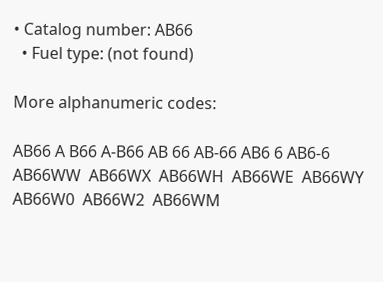• Catalog number: AB66
  • Fuel type: (not found)

More alphanumeric codes:

AB66 A B66 A-B66 AB 66 AB-66 AB6 6 AB6-6
AB66WW  AB66WX  AB66WH  AB66WE  AB66WY  AB66W0  AB66W2  AB66WM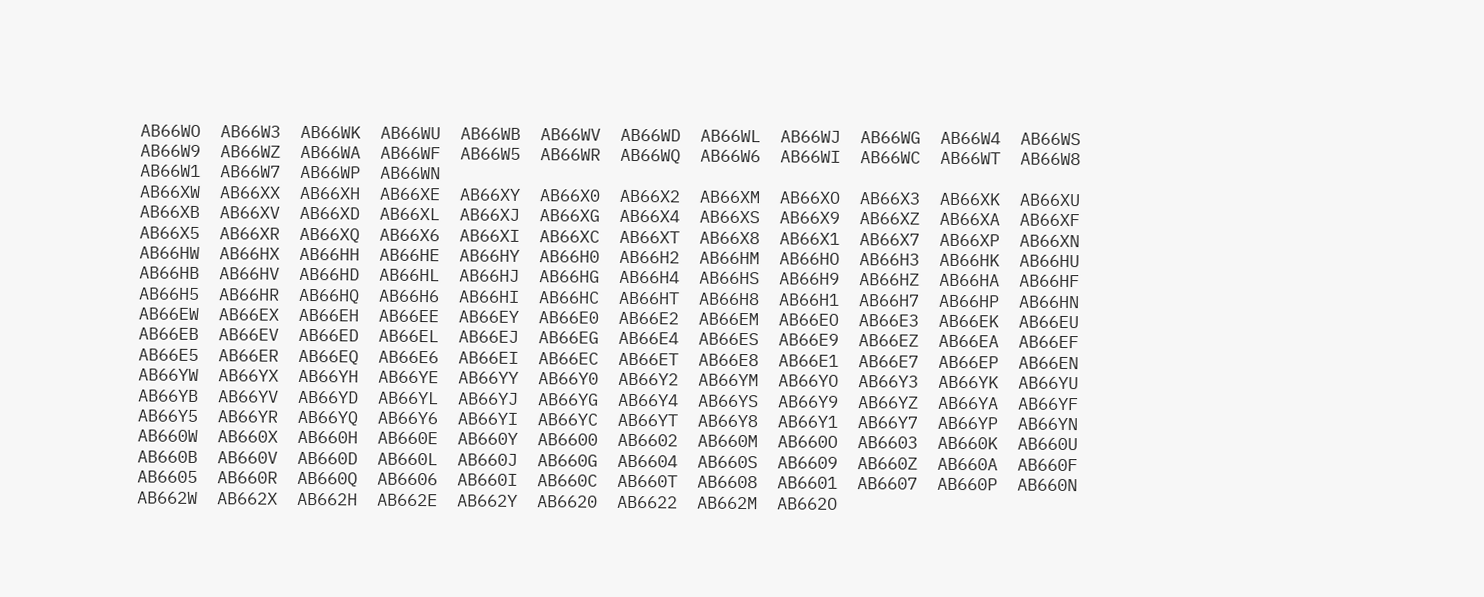AB66WO  AB66W3  AB66WK  AB66WU  AB66WB  AB66WV  AB66WD  AB66WL  AB66WJ  AB66WG  AB66W4  AB66WS  AB66W9  AB66WZ  AB66WA  AB66WF  AB66W5  AB66WR  AB66WQ  AB66W6  AB66WI  AB66WC  AB66WT  AB66W8  AB66W1  AB66W7  AB66WP  AB66WN
AB66XW  AB66XX  AB66XH  AB66XE  AB66XY  AB66X0  AB66X2  AB66XM  AB66XO  AB66X3  AB66XK  AB66XU  AB66XB  AB66XV  AB66XD  AB66XL  AB66XJ  AB66XG  AB66X4  AB66XS  AB66X9  AB66XZ  AB66XA  AB66XF  AB66X5  AB66XR  AB66XQ  AB66X6  AB66XI  AB66XC  AB66XT  AB66X8  AB66X1  AB66X7  AB66XP  AB66XN
AB66HW  AB66HX  AB66HH  AB66HE  AB66HY  AB66H0  AB66H2  AB66HM  AB66HO  AB66H3  AB66HK  AB66HU  AB66HB  AB66HV  AB66HD  AB66HL  AB66HJ  AB66HG  AB66H4  AB66HS  AB66H9  AB66HZ  AB66HA  AB66HF  AB66H5  AB66HR  AB66HQ  AB66H6  AB66HI  AB66HC  AB66HT  AB66H8  AB66H1  AB66H7  AB66HP  AB66HN
AB66EW  AB66EX  AB66EH  AB66EE  AB66EY  AB66E0  AB66E2  AB66EM  AB66EO  AB66E3  AB66EK  AB66EU  AB66EB  AB66EV  AB66ED  AB66EL  AB66EJ  AB66EG  AB66E4  AB66ES  AB66E9  AB66EZ  AB66EA  AB66EF  AB66E5  AB66ER  AB66EQ  AB66E6  AB66EI  AB66EC  AB66ET  AB66E8  AB66E1  AB66E7  AB66EP  AB66EN
AB66YW  AB66YX  AB66YH  AB66YE  AB66YY  AB66Y0  AB66Y2  AB66YM  AB66YO  AB66Y3  AB66YK  AB66YU  AB66YB  AB66YV  AB66YD  AB66YL  AB66YJ  AB66YG  AB66Y4  AB66YS  AB66Y9  AB66YZ  AB66YA  AB66YF  AB66Y5  AB66YR  AB66YQ  AB66Y6  AB66YI  AB66YC  AB66YT  AB66Y8  AB66Y1  AB66Y7  AB66YP  AB66YN
AB660W  AB660X  AB660H  AB660E  AB660Y  AB6600  AB6602  AB660M  AB660O  AB6603  AB660K  AB660U  AB660B  AB660V  AB660D  AB660L  AB660J  AB660G  AB6604  AB660S  AB6609  AB660Z  AB660A  AB660F  AB6605  AB660R  AB660Q  AB6606  AB660I  AB660C  AB660T  AB6608  AB6601  AB6607  AB660P  AB660N
AB662W  AB662X  AB662H  AB662E  AB662Y  AB6620  AB6622  AB662M  AB662O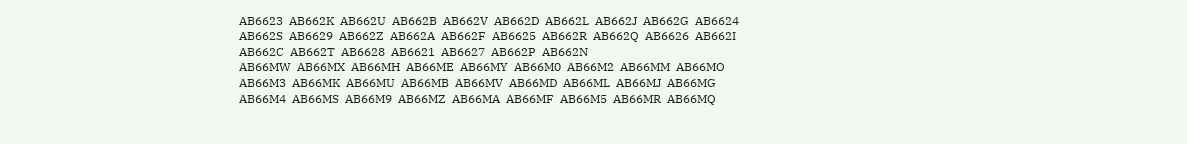AB6623  AB662K  AB662U  AB662B  AB662V  AB662D  AB662L  AB662J  AB662G  AB6624  AB662S  AB6629  AB662Z  AB662A  AB662F  AB6625  AB662R  AB662Q  AB6626  AB662I  AB662C  AB662T  AB6628  AB6621  AB6627  AB662P  AB662N
AB66MW  AB66MX  AB66MH  AB66ME  AB66MY  AB66M0  AB66M2  AB66MM  AB66MO  AB66M3  AB66MK  AB66MU  AB66MB  AB66MV  AB66MD  AB66ML  AB66MJ  AB66MG  AB66M4  AB66MS  AB66M9  AB66MZ  AB66MA  AB66MF  AB66M5  AB66MR  AB66MQ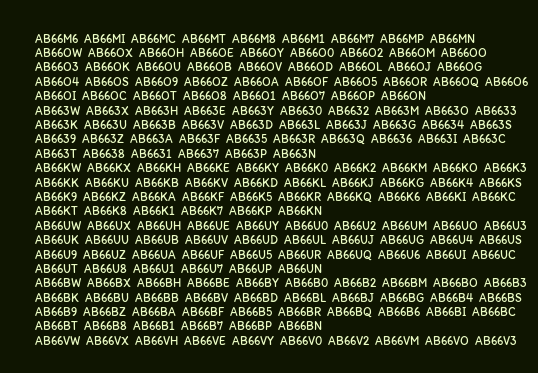AB66M6  AB66MI  AB66MC  AB66MT  AB66M8  AB66M1  AB66M7  AB66MP  AB66MN
AB66OW  AB66OX  AB66OH  AB66OE  AB66OY  AB66O0  AB66O2  AB66OM  AB66OO  AB66O3  AB66OK  AB66OU  AB66OB  AB66OV  AB66OD  AB66OL  AB66OJ  AB66OG  AB66O4  AB66OS  AB66O9  AB66OZ  AB66OA  AB66OF  AB66O5  AB66OR  AB66OQ  AB66O6  AB66OI  AB66OC  AB66OT  AB66O8  AB66O1  AB66O7  AB66OP  AB66ON
AB663W  AB663X  AB663H  AB663E  AB663Y  AB6630  AB6632  AB663M  AB663O  AB6633  AB663K  AB663U  AB663B  AB663V  AB663D  AB663L  AB663J  AB663G  AB6634  AB663S  AB6639  AB663Z  AB663A  AB663F  AB6635  AB663R  AB663Q  AB6636  AB663I  AB663C  AB663T  AB6638  AB6631  AB6637  AB663P  AB663N
AB66KW  AB66KX  AB66KH  AB66KE  AB66KY  AB66K0  AB66K2  AB66KM  AB66KO  AB66K3  AB66KK  AB66KU  AB66KB  AB66KV  AB66KD  AB66KL  AB66KJ  AB66KG  AB66K4  AB66KS  AB66K9  AB66KZ  AB66KA  AB66KF  AB66K5  AB66KR  AB66KQ  AB66K6  AB66KI  AB66KC  AB66KT  AB66K8  AB66K1  AB66K7  AB66KP  AB66KN
AB66UW  AB66UX  AB66UH  AB66UE  AB66UY  AB66U0  AB66U2  AB66UM  AB66UO  AB66U3  AB66UK  AB66UU  AB66UB  AB66UV  AB66UD  AB66UL  AB66UJ  AB66UG  AB66U4  AB66US  AB66U9  AB66UZ  AB66UA  AB66UF  AB66U5  AB66UR  AB66UQ  AB66U6  AB66UI  AB66UC  AB66UT  AB66U8  AB66U1  AB66U7  AB66UP  AB66UN
AB66BW  AB66BX  AB66BH  AB66BE  AB66BY  AB66B0  AB66B2  AB66BM  AB66BO  AB66B3  AB66BK  AB66BU  AB66BB  AB66BV  AB66BD  AB66BL  AB66BJ  AB66BG  AB66B4  AB66BS  AB66B9  AB66BZ  AB66BA  AB66BF  AB66B5  AB66BR  AB66BQ  AB66B6  AB66BI  AB66BC  AB66BT  AB66B8  AB66B1  AB66B7  AB66BP  AB66BN
AB66VW  AB66VX  AB66VH  AB66VE  AB66VY  AB66V0  AB66V2  AB66VM  AB66VO  AB66V3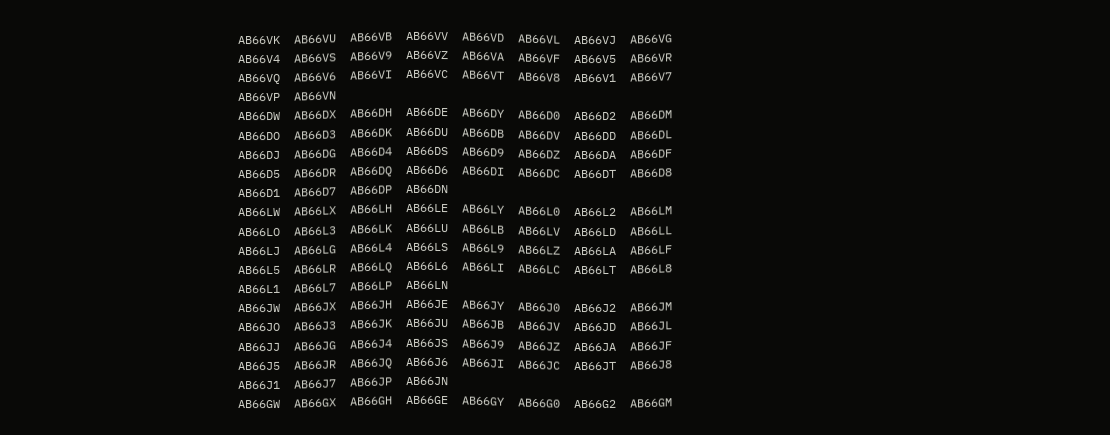AB66VK  AB66VU  AB66VB  AB66VV  AB66VD  AB66VL  AB66VJ  AB66VG  AB66V4  AB66VS  AB66V9  AB66VZ  AB66VA  AB66VF  AB66V5  AB66VR  AB66VQ  AB66V6  AB66VI  AB66VC  AB66VT  AB66V8  AB66V1  AB66V7  AB66VP  AB66VN
AB66DW  AB66DX  AB66DH  AB66DE  AB66DY  AB66D0  AB66D2  AB66DM  AB66DO  AB66D3  AB66DK  AB66DU  AB66DB  AB66DV  AB66DD  AB66DL  AB66DJ  AB66DG  AB66D4  AB66DS  AB66D9  AB66DZ  AB66DA  AB66DF  AB66D5  AB66DR  AB66DQ  AB66D6  AB66DI  AB66DC  AB66DT  AB66D8  AB66D1  AB66D7  AB66DP  AB66DN
AB66LW  AB66LX  AB66LH  AB66LE  AB66LY  AB66L0  AB66L2  AB66LM  AB66LO  AB66L3  AB66LK  AB66LU  AB66LB  AB66LV  AB66LD  AB66LL  AB66LJ  AB66LG  AB66L4  AB66LS  AB66L9  AB66LZ  AB66LA  AB66LF  AB66L5  AB66LR  AB66LQ  AB66L6  AB66LI  AB66LC  AB66LT  AB66L8  AB66L1  AB66L7  AB66LP  AB66LN
AB66JW  AB66JX  AB66JH  AB66JE  AB66JY  AB66J0  AB66J2  AB66JM  AB66JO  AB66J3  AB66JK  AB66JU  AB66JB  AB66JV  AB66JD  AB66JL  AB66JJ  AB66JG  AB66J4  AB66JS  AB66J9  AB66JZ  AB66JA  AB66JF  AB66J5  AB66JR  AB66JQ  AB66J6  AB66JI  AB66JC  AB66JT  AB66J8  AB66J1  AB66J7  AB66JP  AB66JN
AB66GW  AB66GX  AB66GH  AB66GE  AB66GY  AB66G0  AB66G2  AB66GM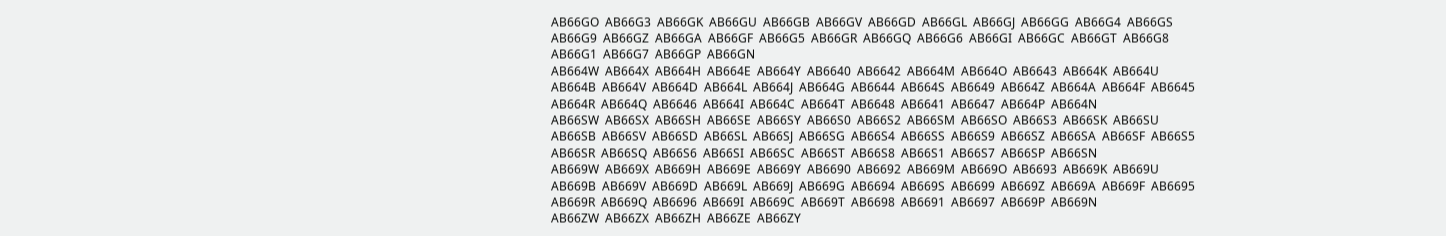AB66GO  AB66G3  AB66GK  AB66GU  AB66GB  AB66GV  AB66GD  AB66GL  AB66GJ  AB66GG  AB66G4  AB66GS  AB66G9  AB66GZ  AB66GA  AB66GF  AB66G5  AB66GR  AB66GQ  AB66G6  AB66GI  AB66GC  AB66GT  AB66G8  AB66G1  AB66G7  AB66GP  AB66GN
AB664W  AB664X  AB664H  AB664E  AB664Y  AB6640  AB6642  AB664M  AB664O  AB6643  AB664K  AB664U  AB664B  AB664V  AB664D  AB664L  AB664J  AB664G  AB6644  AB664S  AB6649  AB664Z  AB664A  AB664F  AB6645  AB664R  AB664Q  AB6646  AB664I  AB664C  AB664T  AB6648  AB6641  AB6647  AB664P  AB664N
AB66SW  AB66SX  AB66SH  AB66SE  AB66SY  AB66S0  AB66S2  AB66SM  AB66SO  AB66S3  AB66SK  AB66SU  AB66SB  AB66SV  AB66SD  AB66SL  AB66SJ  AB66SG  AB66S4  AB66SS  AB66S9  AB66SZ  AB66SA  AB66SF  AB66S5  AB66SR  AB66SQ  AB66S6  AB66SI  AB66SC  AB66ST  AB66S8  AB66S1  AB66S7  AB66SP  AB66SN
AB669W  AB669X  AB669H  AB669E  AB669Y  AB6690  AB6692  AB669M  AB669O  AB6693  AB669K  AB669U  AB669B  AB669V  AB669D  AB669L  AB669J  AB669G  AB6694  AB669S  AB6699  AB669Z  AB669A  AB669F  AB6695  AB669R  AB669Q  AB6696  AB669I  AB669C  AB669T  AB6698  AB6691  AB6697  AB669P  AB669N
AB66ZW  AB66ZX  AB66ZH  AB66ZE  AB66ZY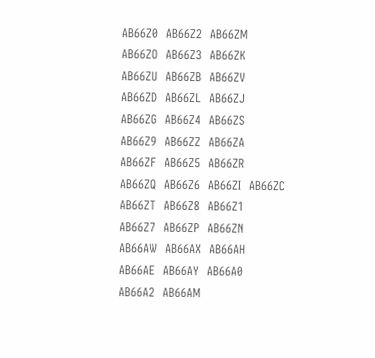AB66Z0  AB66Z2  AB66ZM  AB66ZO  AB66Z3  AB66ZK  AB66ZU  AB66ZB  AB66ZV  AB66ZD  AB66ZL  AB66ZJ  AB66ZG  AB66Z4  AB66ZS  AB66Z9  AB66ZZ  AB66ZA  AB66ZF  AB66Z5  AB66ZR  AB66ZQ  AB66Z6  AB66ZI  AB66ZC  AB66ZT  AB66Z8  AB66Z1  AB66Z7  AB66ZP  AB66ZN
AB66AW  AB66AX  AB66AH  AB66AE  AB66AY  AB66A0  AB66A2  AB66AM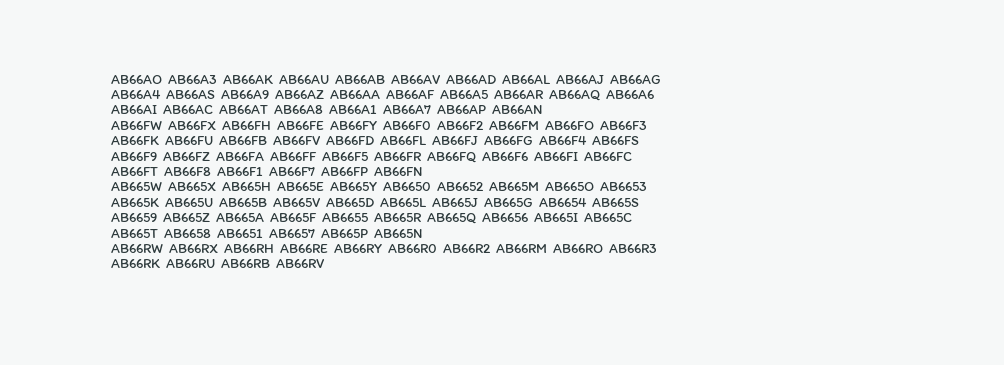AB66AO  AB66A3  AB66AK  AB66AU  AB66AB  AB66AV  AB66AD  AB66AL  AB66AJ  AB66AG  AB66A4  AB66AS  AB66A9  AB66AZ  AB66AA  AB66AF  AB66A5  AB66AR  AB66AQ  AB66A6  AB66AI  AB66AC  AB66AT  AB66A8  AB66A1  AB66A7  AB66AP  AB66AN
AB66FW  AB66FX  AB66FH  AB66FE  AB66FY  AB66F0  AB66F2  AB66FM  AB66FO  AB66F3  AB66FK  AB66FU  AB66FB  AB66FV  AB66FD  AB66FL  AB66FJ  AB66FG  AB66F4  AB66FS  AB66F9  AB66FZ  AB66FA  AB66FF  AB66F5  AB66FR  AB66FQ  AB66F6  AB66FI  AB66FC  AB66FT  AB66F8  AB66F1  AB66F7  AB66FP  AB66FN
AB665W  AB665X  AB665H  AB665E  AB665Y  AB6650  AB6652  AB665M  AB665O  AB6653  AB665K  AB665U  AB665B  AB665V  AB665D  AB665L  AB665J  AB665G  AB6654  AB665S  AB6659  AB665Z  AB665A  AB665F  AB6655  AB665R  AB665Q  AB6656  AB665I  AB665C  AB665T  AB6658  AB6651  AB6657  AB665P  AB665N
AB66RW  AB66RX  AB66RH  AB66RE  AB66RY  AB66R0  AB66R2  AB66RM  AB66RO  AB66R3  AB66RK  AB66RU  AB66RB  AB66RV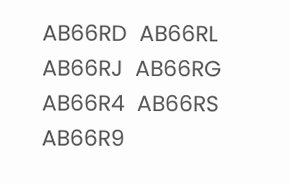AB66RD  AB66RL  AB66RJ  AB66RG  AB66R4  AB66RS  AB66R9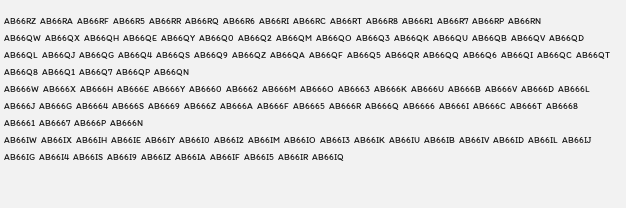AB66RZ  AB66RA  AB66RF  AB66R5  AB66RR  AB66RQ  AB66R6  AB66RI  AB66RC  AB66RT  AB66R8  AB66R1  AB66R7  AB66RP  AB66RN
AB66QW  AB66QX  AB66QH  AB66QE  AB66QY  AB66Q0  AB66Q2  AB66QM  AB66QO  AB66Q3  AB66QK  AB66QU  AB66QB  AB66QV  AB66QD  AB66QL  AB66QJ  AB66QG  AB66Q4  AB66QS  AB66Q9  AB66QZ  AB66QA  AB66QF  AB66Q5  AB66QR  AB66QQ  AB66Q6  AB66QI  AB66QC  AB66QT  AB66Q8  AB66Q1  AB66Q7  AB66QP  AB66QN
AB666W  AB666X  AB666H  AB666E  AB666Y  AB6660  AB6662  AB666M  AB666O  AB6663  AB666K  AB666U  AB666B  AB666V  AB666D  AB666L  AB666J  AB666G  AB6664  AB666S  AB6669  AB666Z  AB666A  AB666F  AB6665  AB666R  AB666Q  AB6666  AB666I  AB666C  AB666T  AB6668  AB6661  AB6667  AB666P  AB666N
AB66IW  AB66IX  AB66IH  AB66IE  AB66IY  AB66I0  AB66I2  AB66IM  AB66IO  AB66I3  AB66IK  AB66IU  AB66IB  AB66IV  AB66ID  AB66IL  AB66IJ  AB66IG  AB66I4  AB66IS  AB66I9  AB66IZ  AB66IA  AB66IF  AB66I5  AB66IR  AB66IQ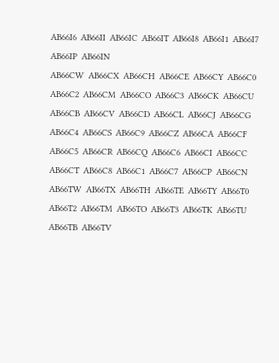AB66I6  AB66II  AB66IC  AB66IT  AB66I8  AB66I1  AB66I7  AB66IP  AB66IN
AB66CW  AB66CX  AB66CH  AB66CE  AB66CY  AB66C0  AB66C2  AB66CM  AB66CO  AB66C3  AB66CK  AB66CU  AB66CB  AB66CV  AB66CD  AB66CL  AB66CJ  AB66CG  AB66C4  AB66CS  AB66C9  AB66CZ  AB66CA  AB66CF  AB66C5  AB66CR  AB66CQ  AB66C6  AB66CI  AB66CC  AB66CT  AB66C8  AB66C1  AB66C7  AB66CP  AB66CN
AB66TW  AB66TX  AB66TH  AB66TE  AB66TY  AB66T0  AB66T2  AB66TM  AB66TO  AB66T3  AB66TK  AB66TU  AB66TB  AB66TV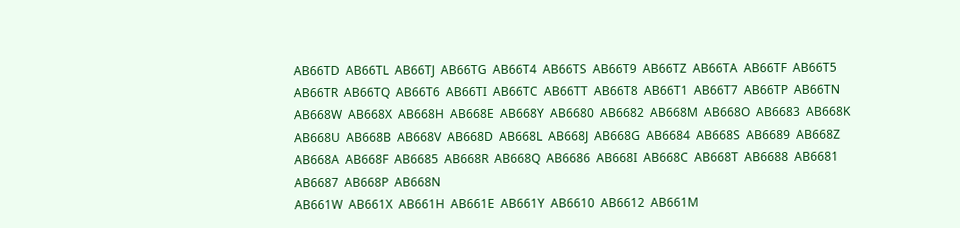AB66TD  AB66TL  AB66TJ  AB66TG  AB66T4  AB66TS  AB66T9  AB66TZ  AB66TA  AB66TF  AB66T5  AB66TR  AB66TQ  AB66T6  AB66TI  AB66TC  AB66TT  AB66T8  AB66T1  AB66T7  AB66TP  AB66TN
AB668W  AB668X  AB668H  AB668E  AB668Y  AB6680  AB6682  AB668M  AB668O  AB6683  AB668K  AB668U  AB668B  AB668V  AB668D  AB668L  AB668J  AB668G  AB6684  AB668S  AB6689  AB668Z  AB668A  AB668F  AB6685  AB668R  AB668Q  AB6686  AB668I  AB668C  AB668T  AB6688  AB6681  AB6687  AB668P  AB668N
AB661W  AB661X  AB661H  AB661E  AB661Y  AB6610  AB6612  AB661M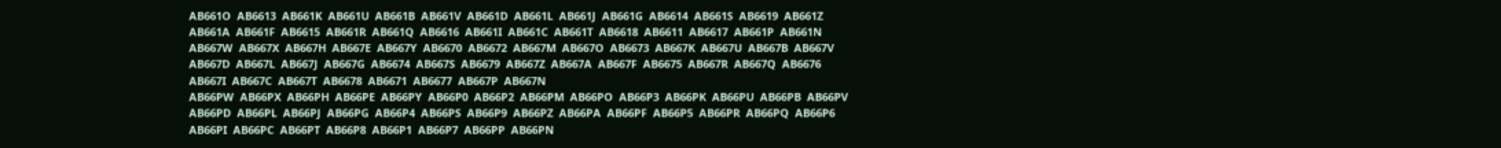AB661O  AB6613  AB661K  AB661U  AB661B  AB661V  AB661D  AB661L  AB661J  AB661G  AB6614  AB661S  AB6619  AB661Z  AB661A  AB661F  AB6615  AB661R  AB661Q  AB6616  AB661I  AB661C  AB661T  AB6618  AB6611  AB6617  AB661P  AB661N
AB667W  AB667X  AB667H  AB667E  AB667Y  AB6670  AB6672  AB667M  AB667O  AB6673  AB667K  AB667U  AB667B  AB667V  AB667D  AB667L  AB667J  AB667G  AB6674  AB667S  AB6679  AB667Z  AB667A  AB667F  AB6675  AB667R  AB667Q  AB6676  AB667I  AB667C  AB667T  AB6678  AB6671  AB6677  AB667P  AB667N
AB66PW  AB66PX  AB66PH  AB66PE  AB66PY  AB66P0  AB66P2  AB66PM  AB66PO  AB66P3  AB66PK  AB66PU  AB66PB  AB66PV  AB66PD  AB66PL  AB66PJ  AB66PG  AB66P4  AB66PS  AB66P9  AB66PZ  AB66PA  AB66PF  AB66P5  AB66PR  AB66PQ  AB66P6  AB66PI  AB66PC  AB66PT  AB66P8  AB66P1  AB66P7  AB66PP  AB66PN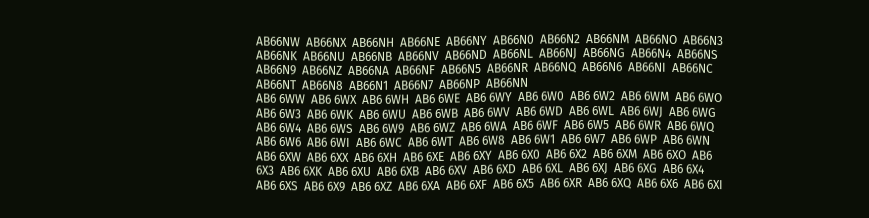AB66NW  AB66NX  AB66NH  AB66NE  AB66NY  AB66N0  AB66N2  AB66NM  AB66NO  AB66N3  AB66NK  AB66NU  AB66NB  AB66NV  AB66ND  AB66NL  AB66NJ  AB66NG  AB66N4  AB66NS  AB66N9  AB66NZ  AB66NA  AB66NF  AB66N5  AB66NR  AB66NQ  AB66N6  AB66NI  AB66NC  AB66NT  AB66N8  AB66N1  AB66N7  AB66NP  AB66NN
AB6 6WW  AB6 6WX  AB6 6WH  AB6 6WE  AB6 6WY  AB6 6W0  AB6 6W2  AB6 6WM  AB6 6WO  AB6 6W3  AB6 6WK  AB6 6WU  AB6 6WB  AB6 6WV  AB6 6WD  AB6 6WL  AB6 6WJ  AB6 6WG  AB6 6W4  AB6 6WS  AB6 6W9  AB6 6WZ  AB6 6WA  AB6 6WF  AB6 6W5  AB6 6WR  AB6 6WQ  AB6 6W6  AB6 6WI  AB6 6WC  AB6 6WT  AB6 6W8  AB6 6W1  AB6 6W7  AB6 6WP  AB6 6WN
AB6 6XW  AB6 6XX  AB6 6XH  AB6 6XE  AB6 6XY  AB6 6X0  AB6 6X2  AB6 6XM  AB6 6XO  AB6 6X3  AB6 6XK  AB6 6XU  AB6 6XB  AB6 6XV  AB6 6XD  AB6 6XL  AB6 6XJ  AB6 6XG  AB6 6X4  AB6 6XS  AB6 6X9  AB6 6XZ  AB6 6XA  AB6 6XF  AB6 6X5  AB6 6XR  AB6 6XQ  AB6 6X6  AB6 6XI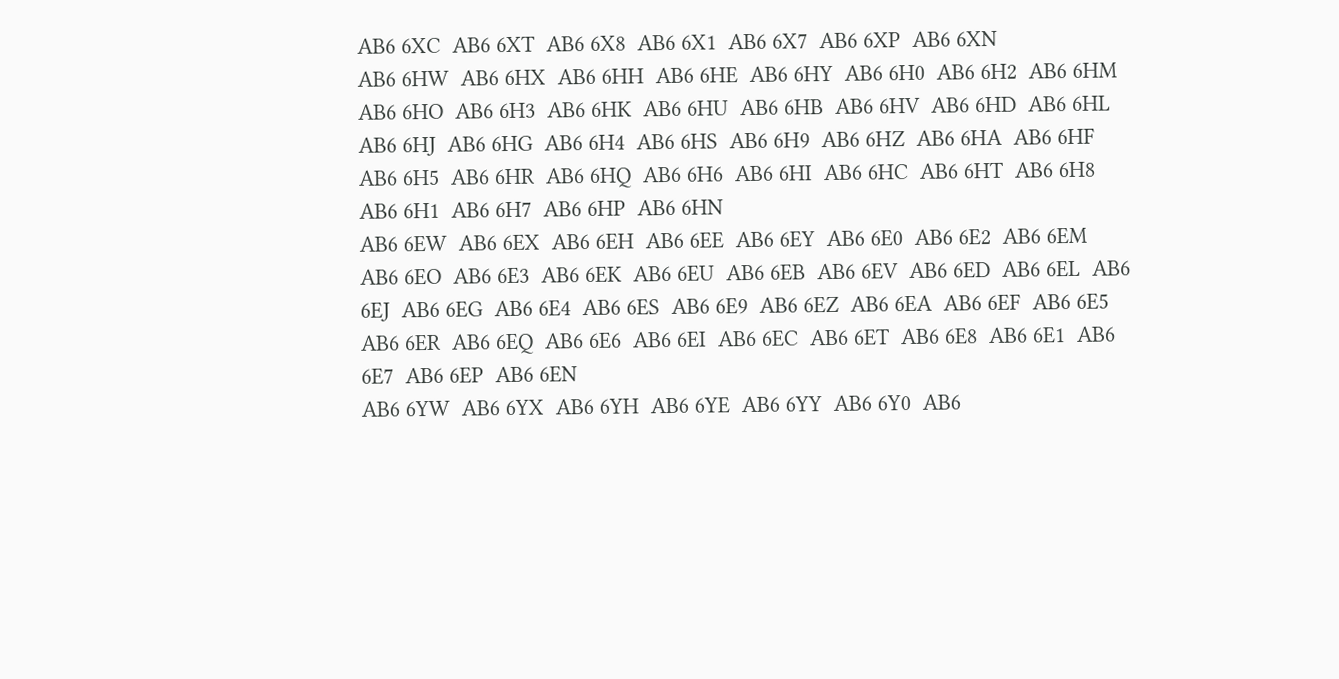AB6 6XC  AB6 6XT  AB6 6X8  AB6 6X1  AB6 6X7  AB6 6XP  AB6 6XN
AB6 6HW  AB6 6HX  AB6 6HH  AB6 6HE  AB6 6HY  AB6 6H0  AB6 6H2  AB6 6HM  AB6 6HO  AB6 6H3  AB6 6HK  AB6 6HU  AB6 6HB  AB6 6HV  AB6 6HD  AB6 6HL  AB6 6HJ  AB6 6HG  AB6 6H4  AB6 6HS  AB6 6H9  AB6 6HZ  AB6 6HA  AB6 6HF  AB6 6H5  AB6 6HR  AB6 6HQ  AB6 6H6  AB6 6HI  AB6 6HC  AB6 6HT  AB6 6H8  AB6 6H1  AB6 6H7  AB6 6HP  AB6 6HN
AB6 6EW  AB6 6EX  AB6 6EH  AB6 6EE  AB6 6EY  AB6 6E0  AB6 6E2  AB6 6EM  AB6 6EO  AB6 6E3  AB6 6EK  AB6 6EU  AB6 6EB  AB6 6EV  AB6 6ED  AB6 6EL  AB6 6EJ  AB6 6EG  AB6 6E4  AB6 6ES  AB6 6E9  AB6 6EZ  AB6 6EA  AB6 6EF  AB6 6E5  AB6 6ER  AB6 6EQ  AB6 6E6  AB6 6EI  AB6 6EC  AB6 6ET  AB6 6E8  AB6 6E1  AB6 6E7  AB6 6EP  AB6 6EN
AB6 6YW  AB6 6YX  AB6 6YH  AB6 6YE  AB6 6YY  AB6 6Y0  AB6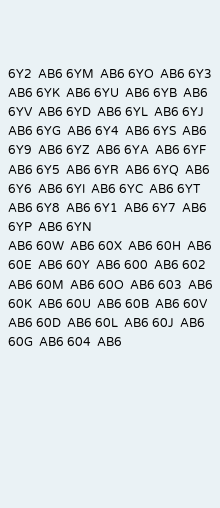6Y2  AB6 6YM  AB6 6YO  AB6 6Y3  AB6 6YK  AB6 6YU  AB6 6YB  AB6 6YV  AB6 6YD  AB6 6YL  AB6 6YJ  AB6 6YG  AB6 6Y4  AB6 6YS  AB6 6Y9  AB6 6YZ  AB6 6YA  AB6 6YF  AB6 6Y5  AB6 6YR  AB6 6YQ  AB6 6Y6  AB6 6YI  AB6 6YC  AB6 6YT  AB6 6Y8  AB6 6Y1  AB6 6Y7  AB6 6YP  AB6 6YN
AB6 60W  AB6 60X  AB6 60H  AB6 60E  AB6 60Y  AB6 600  AB6 602  AB6 60M  AB6 60O  AB6 603  AB6 60K  AB6 60U  AB6 60B  AB6 60V  AB6 60D  AB6 60L  AB6 60J  AB6 60G  AB6 604  AB6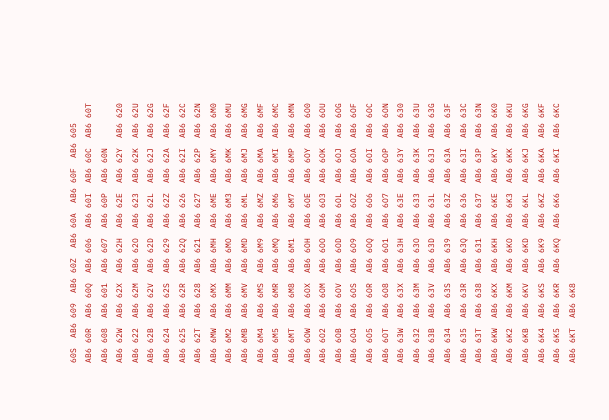60S  AB6 609  AB6 60Z  AB6 60A  AB6 60F  AB6 605  AB6 60R  AB6 60Q  AB6 606  AB6 60I  AB6 60C  AB6 60T  AB6 608  AB6 601  AB6 607  AB6 60P  AB6 60N
AB6 62W  AB6 62X  AB6 62H  AB6 62E  AB6 62Y  AB6 620  AB6 622  AB6 62M  AB6 62O  AB6 623  AB6 62K  AB6 62U  AB6 62B  AB6 62V  AB6 62D  AB6 62L  AB6 62J  AB6 62G  AB6 624  AB6 62S  AB6 629  AB6 62Z  AB6 62A  AB6 62F  AB6 625  AB6 62R  AB6 62Q  AB6 626  AB6 62I  AB6 62C  AB6 62T  AB6 628  AB6 621  AB6 627  AB6 62P  AB6 62N
AB6 6MW  AB6 6MX  AB6 6MH  AB6 6ME  AB6 6MY  AB6 6M0  AB6 6M2  AB6 6MM  AB6 6MO  AB6 6M3  AB6 6MK  AB6 6MU  AB6 6MB  AB6 6MV  AB6 6MD  AB6 6ML  AB6 6MJ  AB6 6MG  AB6 6M4  AB6 6MS  AB6 6M9  AB6 6MZ  AB6 6MA  AB6 6MF  AB6 6M5  AB6 6MR  AB6 6MQ  AB6 6M6  AB6 6MI  AB6 6MC  AB6 6MT  AB6 6M8  AB6 6M1  AB6 6M7  AB6 6MP  AB6 6MN
AB6 6OW  AB6 6OX  AB6 6OH  AB6 6OE  AB6 6OY  AB6 6O0  AB6 6O2  AB6 6OM  AB6 6OO  AB6 6O3  AB6 6OK  AB6 6OU  AB6 6OB  AB6 6OV  AB6 6OD  AB6 6OL  AB6 6OJ  AB6 6OG  AB6 6O4  AB6 6OS  AB6 6O9  AB6 6OZ  AB6 6OA  AB6 6OF  AB6 6O5  AB6 6OR  AB6 6OQ  AB6 6O6  AB6 6OI  AB6 6OC  AB6 6OT  AB6 6O8  AB6 6O1  AB6 6O7  AB6 6OP  AB6 6ON
AB6 63W  AB6 63X  AB6 63H  AB6 63E  AB6 63Y  AB6 630  AB6 632  AB6 63M  AB6 63O  AB6 633  AB6 63K  AB6 63U  AB6 63B  AB6 63V  AB6 63D  AB6 63L  AB6 63J  AB6 63G  AB6 634  AB6 63S  AB6 639  AB6 63Z  AB6 63A  AB6 63F  AB6 635  AB6 63R  AB6 63Q  AB6 636  AB6 63I  AB6 63C  AB6 63T  AB6 638  AB6 631  AB6 637  AB6 63P  AB6 63N
AB6 6KW  AB6 6KX  AB6 6KH  AB6 6KE  AB6 6KY  AB6 6K0  AB6 6K2  AB6 6KM  AB6 6KO  AB6 6K3  AB6 6KK  AB6 6KU  AB6 6KB  AB6 6KV  AB6 6KD  AB6 6KL  AB6 6KJ  AB6 6KG  AB6 6K4  AB6 6KS  AB6 6K9  AB6 6KZ  AB6 6KA  AB6 6KF  AB6 6K5  AB6 6KR  AB6 6KQ  AB6 6K6  AB6 6KI  AB6 6KC  AB6 6KT  AB6 6K8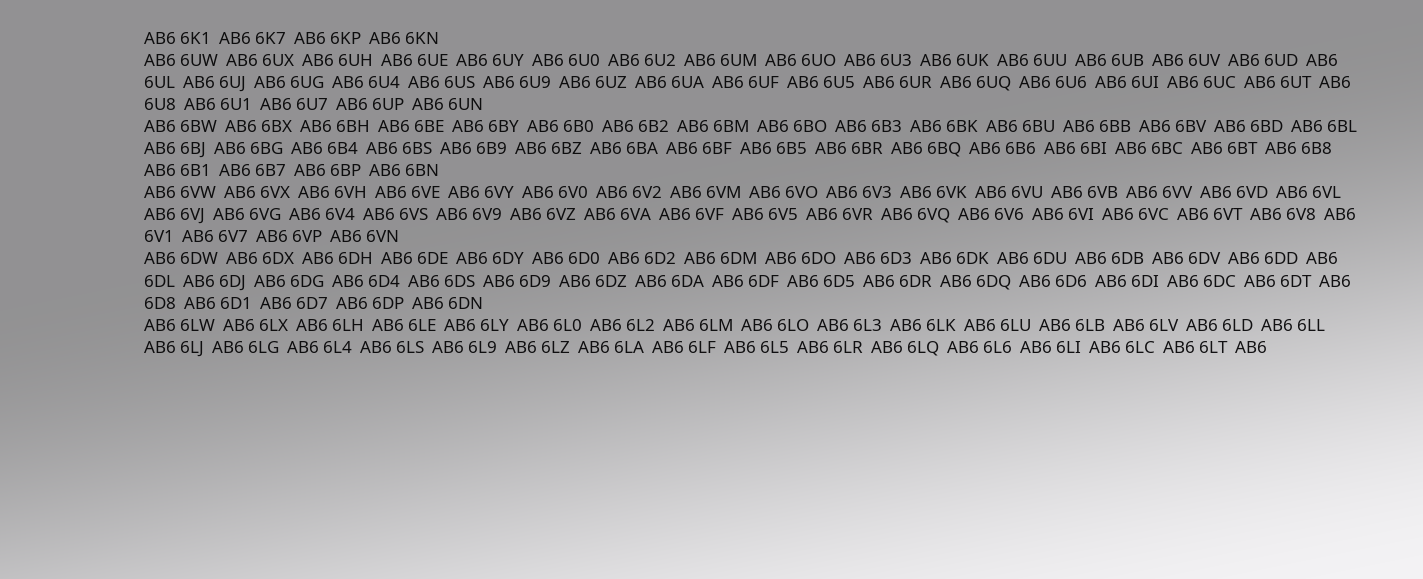AB6 6K1  AB6 6K7  AB6 6KP  AB6 6KN
AB6 6UW  AB6 6UX  AB6 6UH  AB6 6UE  AB6 6UY  AB6 6U0  AB6 6U2  AB6 6UM  AB6 6UO  AB6 6U3  AB6 6UK  AB6 6UU  AB6 6UB  AB6 6UV  AB6 6UD  AB6 6UL  AB6 6UJ  AB6 6UG  AB6 6U4  AB6 6US  AB6 6U9  AB6 6UZ  AB6 6UA  AB6 6UF  AB6 6U5  AB6 6UR  AB6 6UQ  AB6 6U6  AB6 6UI  AB6 6UC  AB6 6UT  AB6 6U8  AB6 6U1  AB6 6U7  AB6 6UP  AB6 6UN
AB6 6BW  AB6 6BX  AB6 6BH  AB6 6BE  AB6 6BY  AB6 6B0  AB6 6B2  AB6 6BM  AB6 6BO  AB6 6B3  AB6 6BK  AB6 6BU  AB6 6BB  AB6 6BV  AB6 6BD  AB6 6BL  AB6 6BJ  AB6 6BG  AB6 6B4  AB6 6BS  AB6 6B9  AB6 6BZ  AB6 6BA  AB6 6BF  AB6 6B5  AB6 6BR  AB6 6BQ  AB6 6B6  AB6 6BI  AB6 6BC  AB6 6BT  AB6 6B8  AB6 6B1  AB6 6B7  AB6 6BP  AB6 6BN
AB6 6VW  AB6 6VX  AB6 6VH  AB6 6VE  AB6 6VY  AB6 6V0  AB6 6V2  AB6 6VM  AB6 6VO  AB6 6V3  AB6 6VK  AB6 6VU  AB6 6VB  AB6 6VV  AB6 6VD  AB6 6VL  AB6 6VJ  AB6 6VG  AB6 6V4  AB6 6VS  AB6 6V9  AB6 6VZ  AB6 6VA  AB6 6VF  AB6 6V5  AB6 6VR  AB6 6VQ  AB6 6V6  AB6 6VI  AB6 6VC  AB6 6VT  AB6 6V8  AB6 6V1  AB6 6V7  AB6 6VP  AB6 6VN
AB6 6DW  AB6 6DX  AB6 6DH  AB6 6DE  AB6 6DY  AB6 6D0  AB6 6D2  AB6 6DM  AB6 6DO  AB6 6D3  AB6 6DK  AB6 6DU  AB6 6DB  AB6 6DV  AB6 6DD  AB6 6DL  AB6 6DJ  AB6 6DG  AB6 6D4  AB6 6DS  AB6 6D9  AB6 6DZ  AB6 6DA  AB6 6DF  AB6 6D5  AB6 6DR  AB6 6DQ  AB6 6D6  AB6 6DI  AB6 6DC  AB6 6DT  AB6 6D8  AB6 6D1  AB6 6D7  AB6 6DP  AB6 6DN
AB6 6LW  AB6 6LX  AB6 6LH  AB6 6LE  AB6 6LY  AB6 6L0  AB6 6L2  AB6 6LM  AB6 6LO  AB6 6L3  AB6 6LK  AB6 6LU  AB6 6LB  AB6 6LV  AB6 6LD  AB6 6LL  AB6 6LJ  AB6 6LG  AB6 6L4  AB6 6LS  AB6 6L9  AB6 6LZ  AB6 6LA  AB6 6LF  AB6 6L5  AB6 6LR  AB6 6LQ  AB6 6L6  AB6 6LI  AB6 6LC  AB6 6LT  AB6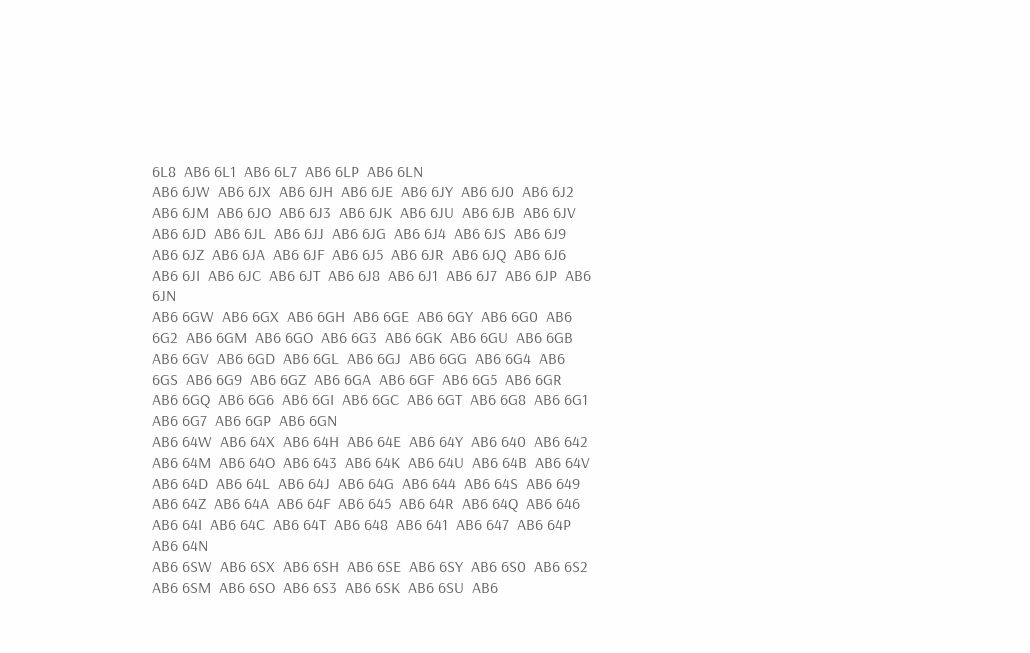6L8  AB6 6L1  AB6 6L7  AB6 6LP  AB6 6LN
AB6 6JW  AB6 6JX  AB6 6JH  AB6 6JE  AB6 6JY  AB6 6J0  AB6 6J2  AB6 6JM  AB6 6JO  AB6 6J3  AB6 6JK  AB6 6JU  AB6 6JB  AB6 6JV  AB6 6JD  AB6 6JL  AB6 6JJ  AB6 6JG  AB6 6J4  AB6 6JS  AB6 6J9  AB6 6JZ  AB6 6JA  AB6 6JF  AB6 6J5  AB6 6JR  AB6 6JQ  AB6 6J6  AB6 6JI  AB6 6JC  AB6 6JT  AB6 6J8  AB6 6J1  AB6 6J7  AB6 6JP  AB6 6JN
AB6 6GW  AB6 6GX  AB6 6GH  AB6 6GE  AB6 6GY  AB6 6G0  AB6 6G2  AB6 6GM  AB6 6GO  AB6 6G3  AB6 6GK  AB6 6GU  AB6 6GB  AB6 6GV  AB6 6GD  AB6 6GL  AB6 6GJ  AB6 6GG  AB6 6G4  AB6 6GS  AB6 6G9  AB6 6GZ  AB6 6GA  AB6 6GF  AB6 6G5  AB6 6GR  AB6 6GQ  AB6 6G6  AB6 6GI  AB6 6GC  AB6 6GT  AB6 6G8  AB6 6G1  AB6 6G7  AB6 6GP  AB6 6GN
AB6 64W  AB6 64X  AB6 64H  AB6 64E  AB6 64Y  AB6 640  AB6 642  AB6 64M  AB6 64O  AB6 643  AB6 64K  AB6 64U  AB6 64B  AB6 64V  AB6 64D  AB6 64L  AB6 64J  AB6 64G  AB6 644  AB6 64S  AB6 649  AB6 64Z  AB6 64A  AB6 64F  AB6 645  AB6 64R  AB6 64Q  AB6 646  AB6 64I  AB6 64C  AB6 64T  AB6 648  AB6 641  AB6 647  AB6 64P  AB6 64N
AB6 6SW  AB6 6SX  AB6 6SH  AB6 6SE  AB6 6SY  AB6 6S0  AB6 6S2  AB6 6SM  AB6 6SO  AB6 6S3  AB6 6SK  AB6 6SU  AB6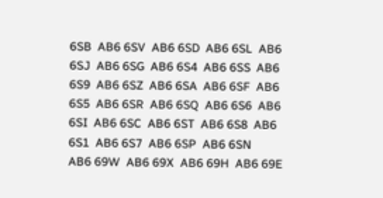6SB  AB6 6SV  AB6 6SD  AB6 6SL  AB6 6SJ  AB6 6SG  AB6 6S4  AB6 6SS  AB6 6S9  AB6 6SZ  AB6 6SA  AB6 6SF  AB6 6S5  AB6 6SR  AB6 6SQ  AB6 6S6  AB6 6SI  AB6 6SC  AB6 6ST  AB6 6S8  AB6 6S1  AB6 6S7  AB6 6SP  AB6 6SN
AB6 69W  AB6 69X  AB6 69H  AB6 69E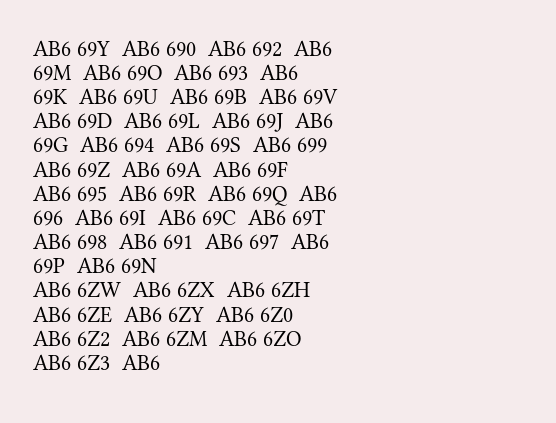AB6 69Y  AB6 690  AB6 692  AB6 69M  AB6 69O  AB6 693  AB6 69K  AB6 69U  AB6 69B  AB6 69V  AB6 69D  AB6 69L  AB6 69J  AB6 69G  AB6 694  AB6 69S  AB6 699  AB6 69Z  AB6 69A  AB6 69F  AB6 695  AB6 69R  AB6 69Q  AB6 696  AB6 69I  AB6 69C  AB6 69T  AB6 698  AB6 691  AB6 697  AB6 69P  AB6 69N
AB6 6ZW  AB6 6ZX  AB6 6ZH  AB6 6ZE  AB6 6ZY  AB6 6Z0  AB6 6Z2  AB6 6ZM  AB6 6ZO  AB6 6Z3  AB6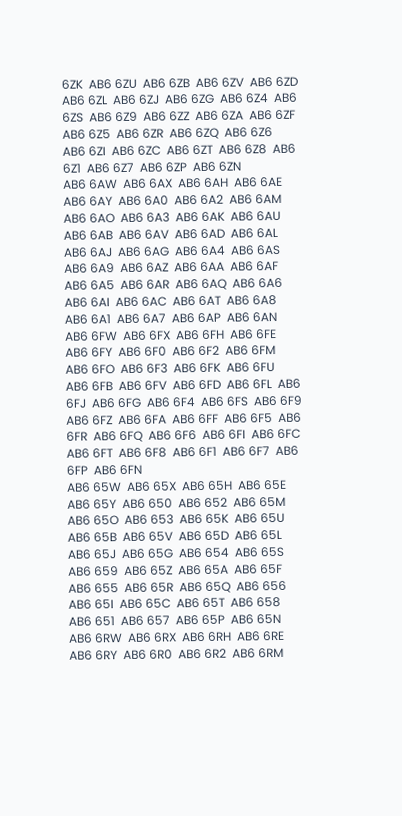6ZK  AB6 6ZU  AB6 6ZB  AB6 6ZV  AB6 6ZD  AB6 6ZL  AB6 6ZJ  AB6 6ZG  AB6 6Z4  AB6 6ZS  AB6 6Z9  AB6 6ZZ  AB6 6ZA  AB6 6ZF  AB6 6Z5  AB6 6ZR  AB6 6ZQ  AB6 6Z6  AB6 6ZI  AB6 6ZC  AB6 6ZT  AB6 6Z8  AB6 6Z1  AB6 6Z7  AB6 6ZP  AB6 6ZN
AB6 6AW  AB6 6AX  AB6 6AH  AB6 6AE  AB6 6AY  AB6 6A0  AB6 6A2  AB6 6AM  AB6 6AO  AB6 6A3  AB6 6AK  AB6 6AU  AB6 6AB  AB6 6AV  AB6 6AD  AB6 6AL  AB6 6AJ  AB6 6AG  AB6 6A4  AB6 6AS  AB6 6A9  AB6 6AZ  AB6 6AA  AB6 6AF  AB6 6A5  AB6 6AR  AB6 6AQ  AB6 6A6  AB6 6AI  AB6 6AC  AB6 6AT  AB6 6A8  AB6 6A1  AB6 6A7  AB6 6AP  AB6 6AN
AB6 6FW  AB6 6FX  AB6 6FH  AB6 6FE  AB6 6FY  AB6 6F0  AB6 6F2  AB6 6FM  AB6 6FO  AB6 6F3  AB6 6FK  AB6 6FU  AB6 6FB  AB6 6FV  AB6 6FD  AB6 6FL  AB6 6FJ  AB6 6FG  AB6 6F4  AB6 6FS  AB6 6F9  AB6 6FZ  AB6 6FA  AB6 6FF  AB6 6F5  AB6 6FR  AB6 6FQ  AB6 6F6  AB6 6FI  AB6 6FC  AB6 6FT  AB6 6F8  AB6 6F1  AB6 6F7  AB6 6FP  AB6 6FN
AB6 65W  AB6 65X  AB6 65H  AB6 65E  AB6 65Y  AB6 650  AB6 652  AB6 65M  AB6 65O  AB6 653  AB6 65K  AB6 65U  AB6 65B  AB6 65V  AB6 65D  AB6 65L  AB6 65J  AB6 65G  AB6 654  AB6 65S  AB6 659  AB6 65Z  AB6 65A  AB6 65F  AB6 655  AB6 65R  AB6 65Q  AB6 656  AB6 65I  AB6 65C  AB6 65T  AB6 658  AB6 651  AB6 657  AB6 65P  AB6 65N
AB6 6RW  AB6 6RX  AB6 6RH  AB6 6RE  AB6 6RY  AB6 6R0  AB6 6R2  AB6 6RM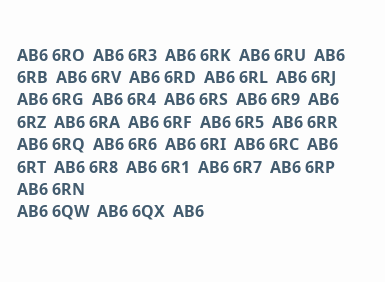AB6 6RO  AB6 6R3  AB6 6RK  AB6 6RU  AB6 6RB  AB6 6RV  AB6 6RD  AB6 6RL  AB6 6RJ  AB6 6RG  AB6 6R4  AB6 6RS  AB6 6R9  AB6 6RZ  AB6 6RA  AB6 6RF  AB6 6R5  AB6 6RR  AB6 6RQ  AB6 6R6  AB6 6RI  AB6 6RC  AB6 6RT  AB6 6R8  AB6 6R1  AB6 6R7  AB6 6RP  AB6 6RN
AB6 6QW  AB6 6QX  AB6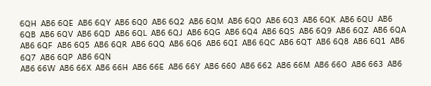6QH  AB6 6QE  AB6 6QY  AB6 6Q0  AB6 6Q2  AB6 6QM  AB6 6QO  AB6 6Q3  AB6 6QK  AB6 6QU  AB6 6QB  AB6 6QV  AB6 6QD  AB6 6QL  AB6 6QJ  AB6 6QG  AB6 6Q4  AB6 6QS  AB6 6Q9  AB6 6QZ  AB6 6QA  AB6 6QF  AB6 6Q5  AB6 6QR  AB6 6QQ  AB6 6Q6  AB6 6QI  AB6 6QC  AB6 6QT  AB6 6Q8  AB6 6Q1  AB6 6Q7  AB6 6QP  AB6 6QN
AB6 66W  AB6 66X  AB6 66H  AB6 66E  AB6 66Y  AB6 660  AB6 662  AB6 66M  AB6 66O  AB6 663  AB6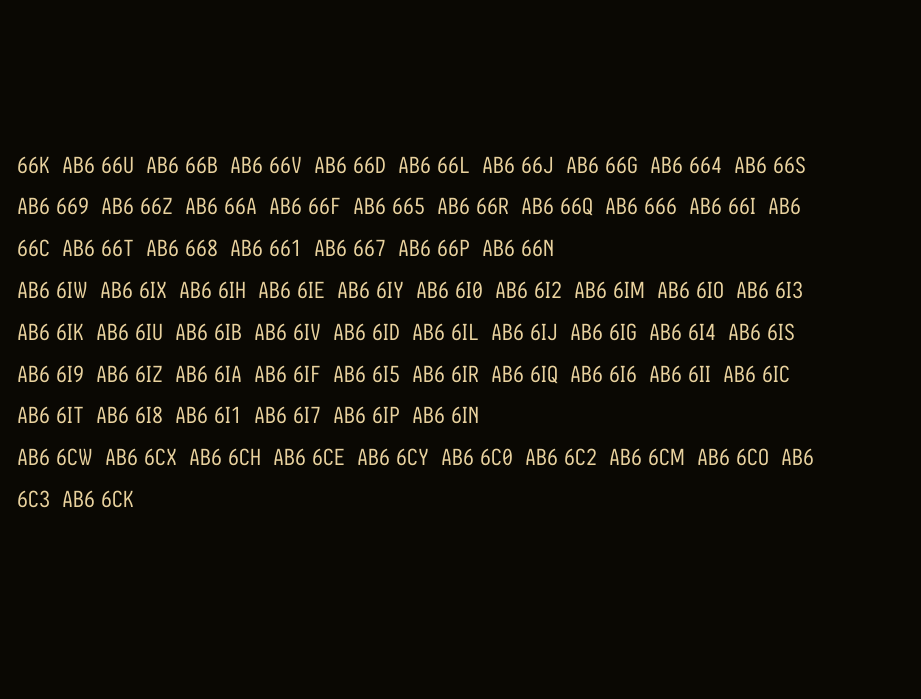66K  AB6 66U  AB6 66B  AB6 66V  AB6 66D  AB6 66L  AB6 66J  AB6 66G  AB6 664  AB6 66S  AB6 669  AB6 66Z  AB6 66A  AB6 66F  AB6 665  AB6 66R  AB6 66Q  AB6 666  AB6 66I  AB6 66C  AB6 66T  AB6 668  AB6 661  AB6 667  AB6 66P  AB6 66N
AB6 6IW  AB6 6IX  AB6 6IH  AB6 6IE  AB6 6IY  AB6 6I0  AB6 6I2  AB6 6IM  AB6 6IO  AB6 6I3  AB6 6IK  AB6 6IU  AB6 6IB  AB6 6IV  AB6 6ID  AB6 6IL  AB6 6IJ  AB6 6IG  AB6 6I4  AB6 6IS  AB6 6I9  AB6 6IZ  AB6 6IA  AB6 6IF  AB6 6I5  AB6 6IR  AB6 6IQ  AB6 6I6  AB6 6II  AB6 6IC  AB6 6IT  AB6 6I8  AB6 6I1  AB6 6I7  AB6 6IP  AB6 6IN
AB6 6CW  AB6 6CX  AB6 6CH  AB6 6CE  AB6 6CY  AB6 6C0  AB6 6C2  AB6 6CM  AB6 6CO  AB6 6C3  AB6 6CK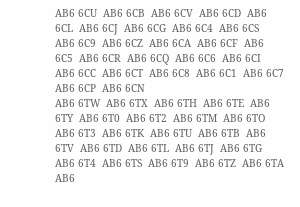AB6 6CU  AB6 6CB  AB6 6CV  AB6 6CD  AB6 6CL  AB6 6CJ  AB6 6CG  AB6 6C4  AB6 6CS  AB6 6C9  AB6 6CZ  AB6 6CA  AB6 6CF  AB6 6C5  AB6 6CR  AB6 6CQ  AB6 6C6  AB6 6CI  AB6 6CC  AB6 6CT  AB6 6C8  AB6 6C1  AB6 6C7  AB6 6CP  AB6 6CN
AB6 6TW  AB6 6TX  AB6 6TH  AB6 6TE  AB6 6TY  AB6 6T0  AB6 6T2  AB6 6TM  AB6 6TO  AB6 6T3  AB6 6TK  AB6 6TU  AB6 6TB  AB6 6TV  AB6 6TD  AB6 6TL  AB6 6TJ  AB6 6TG  AB6 6T4  AB6 6TS  AB6 6T9  AB6 6TZ  AB6 6TA  AB6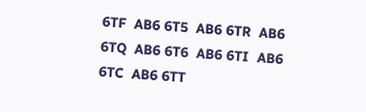6TF  AB6 6T5  AB6 6TR  AB6 6TQ  AB6 6T6  AB6 6TI  AB6 6TC  AB6 6TT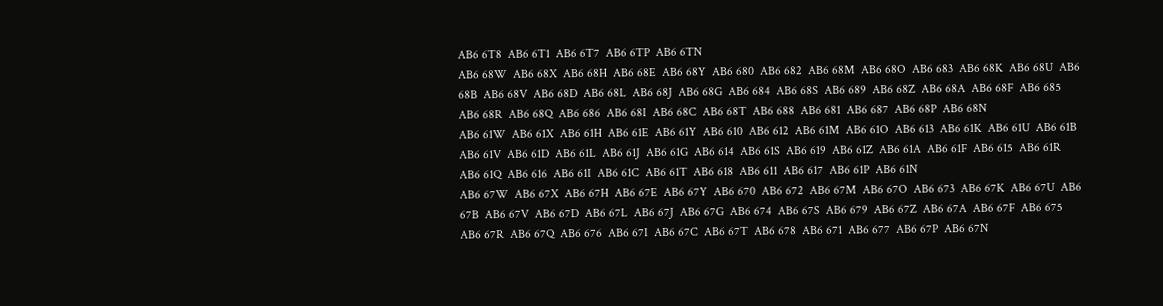AB6 6T8  AB6 6T1  AB6 6T7  AB6 6TP  AB6 6TN
AB6 68W  AB6 68X  AB6 68H  AB6 68E  AB6 68Y  AB6 680  AB6 682  AB6 68M  AB6 68O  AB6 683  AB6 68K  AB6 68U  AB6 68B  AB6 68V  AB6 68D  AB6 68L  AB6 68J  AB6 68G  AB6 684  AB6 68S  AB6 689  AB6 68Z  AB6 68A  AB6 68F  AB6 685  AB6 68R  AB6 68Q  AB6 686  AB6 68I  AB6 68C  AB6 68T  AB6 688  AB6 681  AB6 687  AB6 68P  AB6 68N
AB6 61W  AB6 61X  AB6 61H  AB6 61E  AB6 61Y  AB6 610  AB6 612  AB6 61M  AB6 61O  AB6 613  AB6 61K  AB6 61U  AB6 61B  AB6 61V  AB6 61D  AB6 61L  AB6 61J  AB6 61G  AB6 614  AB6 61S  AB6 619  AB6 61Z  AB6 61A  AB6 61F  AB6 615  AB6 61R  AB6 61Q  AB6 616  AB6 61I  AB6 61C  AB6 61T  AB6 618  AB6 611  AB6 617  AB6 61P  AB6 61N
AB6 67W  AB6 67X  AB6 67H  AB6 67E  AB6 67Y  AB6 670  AB6 672  AB6 67M  AB6 67O  AB6 673  AB6 67K  AB6 67U  AB6 67B  AB6 67V  AB6 67D  AB6 67L  AB6 67J  AB6 67G  AB6 674  AB6 67S  AB6 679  AB6 67Z  AB6 67A  AB6 67F  AB6 675  AB6 67R  AB6 67Q  AB6 676  AB6 67I  AB6 67C  AB6 67T  AB6 678  AB6 671  AB6 677  AB6 67P  AB6 67N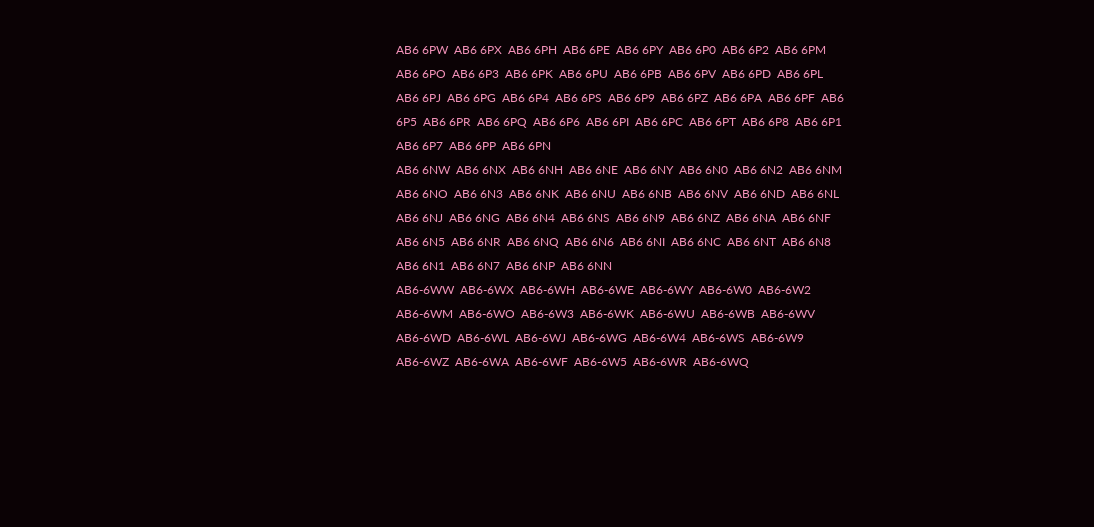AB6 6PW  AB6 6PX  AB6 6PH  AB6 6PE  AB6 6PY  AB6 6P0  AB6 6P2  AB6 6PM  AB6 6PO  AB6 6P3  AB6 6PK  AB6 6PU  AB6 6PB  AB6 6PV  AB6 6PD  AB6 6PL  AB6 6PJ  AB6 6PG  AB6 6P4  AB6 6PS  AB6 6P9  AB6 6PZ  AB6 6PA  AB6 6PF  AB6 6P5  AB6 6PR  AB6 6PQ  AB6 6P6  AB6 6PI  AB6 6PC  AB6 6PT  AB6 6P8  AB6 6P1  AB6 6P7  AB6 6PP  AB6 6PN
AB6 6NW  AB6 6NX  AB6 6NH  AB6 6NE  AB6 6NY  AB6 6N0  AB6 6N2  AB6 6NM  AB6 6NO  AB6 6N3  AB6 6NK  AB6 6NU  AB6 6NB  AB6 6NV  AB6 6ND  AB6 6NL  AB6 6NJ  AB6 6NG  AB6 6N4  AB6 6NS  AB6 6N9  AB6 6NZ  AB6 6NA  AB6 6NF  AB6 6N5  AB6 6NR  AB6 6NQ  AB6 6N6  AB6 6NI  AB6 6NC  AB6 6NT  AB6 6N8  AB6 6N1  AB6 6N7  AB6 6NP  AB6 6NN
AB6-6WW  AB6-6WX  AB6-6WH  AB6-6WE  AB6-6WY  AB6-6W0  AB6-6W2  AB6-6WM  AB6-6WO  AB6-6W3  AB6-6WK  AB6-6WU  AB6-6WB  AB6-6WV  AB6-6WD  AB6-6WL  AB6-6WJ  AB6-6WG  AB6-6W4  AB6-6WS  AB6-6W9  AB6-6WZ  AB6-6WA  AB6-6WF  AB6-6W5  AB6-6WR  AB6-6WQ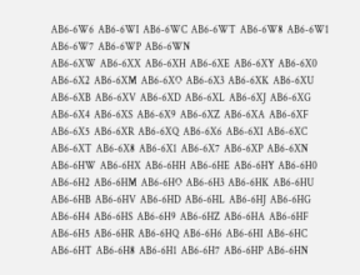AB6-6W6  AB6-6WI  AB6-6WC  AB6-6WT  AB6-6W8  AB6-6W1  AB6-6W7  AB6-6WP  AB6-6WN
AB6-6XW  AB6-6XX  AB6-6XH  AB6-6XE  AB6-6XY  AB6-6X0  AB6-6X2  AB6-6XM  AB6-6XO  AB6-6X3  AB6-6XK  AB6-6XU  AB6-6XB  AB6-6XV  AB6-6XD  AB6-6XL  AB6-6XJ  AB6-6XG  AB6-6X4  AB6-6XS  AB6-6X9  AB6-6XZ  AB6-6XA  AB6-6XF  AB6-6X5  AB6-6XR  AB6-6XQ  AB6-6X6  AB6-6XI  AB6-6XC  AB6-6XT  AB6-6X8  AB6-6X1  AB6-6X7  AB6-6XP  AB6-6XN
AB6-6HW  AB6-6HX  AB6-6HH  AB6-6HE  AB6-6HY  AB6-6H0  AB6-6H2  AB6-6HM  AB6-6HO  AB6-6H3  AB6-6HK  AB6-6HU  AB6-6HB  AB6-6HV  AB6-6HD  AB6-6HL  AB6-6HJ  AB6-6HG  AB6-6H4  AB6-6HS  AB6-6H9  AB6-6HZ  AB6-6HA  AB6-6HF  AB6-6H5  AB6-6HR  AB6-6HQ  AB6-6H6  AB6-6HI  AB6-6HC  AB6-6HT  AB6-6H8  AB6-6H1  AB6-6H7  AB6-6HP  AB6-6HN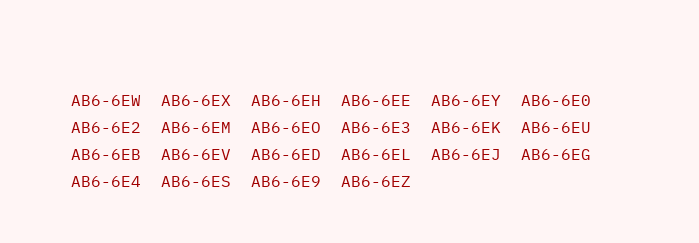AB6-6EW  AB6-6EX  AB6-6EH  AB6-6EE  AB6-6EY  AB6-6E0  AB6-6E2  AB6-6EM  AB6-6EO  AB6-6E3  AB6-6EK  AB6-6EU  AB6-6EB  AB6-6EV  AB6-6ED  AB6-6EL  AB6-6EJ  AB6-6EG  AB6-6E4  AB6-6ES  AB6-6E9  AB6-6EZ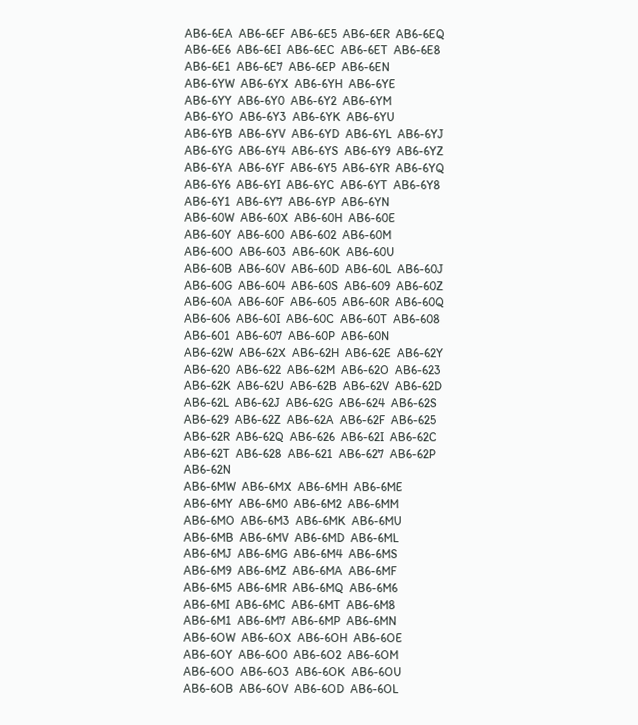AB6-6EA  AB6-6EF  AB6-6E5  AB6-6ER  AB6-6EQ  AB6-6E6  AB6-6EI  AB6-6EC  AB6-6ET  AB6-6E8  AB6-6E1  AB6-6E7  AB6-6EP  AB6-6EN
AB6-6YW  AB6-6YX  AB6-6YH  AB6-6YE  AB6-6YY  AB6-6Y0  AB6-6Y2  AB6-6YM  AB6-6YO  AB6-6Y3  AB6-6YK  AB6-6YU  AB6-6YB  AB6-6YV  AB6-6YD  AB6-6YL  AB6-6YJ  AB6-6YG  AB6-6Y4  AB6-6YS  AB6-6Y9  AB6-6YZ  AB6-6YA  AB6-6YF  AB6-6Y5  AB6-6YR  AB6-6YQ  AB6-6Y6  AB6-6YI  AB6-6YC  AB6-6YT  AB6-6Y8  AB6-6Y1  AB6-6Y7  AB6-6YP  AB6-6YN
AB6-60W  AB6-60X  AB6-60H  AB6-60E  AB6-60Y  AB6-600  AB6-602  AB6-60M  AB6-60O  AB6-603  AB6-60K  AB6-60U  AB6-60B  AB6-60V  AB6-60D  AB6-60L  AB6-60J  AB6-60G  AB6-604  AB6-60S  AB6-609  AB6-60Z  AB6-60A  AB6-60F  AB6-605  AB6-60R  AB6-60Q  AB6-606  AB6-60I  AB6-60C  AB6-60T  AB6-608  AB6-601  AB6-607  AB6-60P  AB6-60N
AB6-62W  AB6-62X  AB6-62H  AB6-62E  AB6-62Y  AB6-620  AB6-622  AB6-62M  AB6-62O  AB6-623  AB6-62K  AB6-62U  AB6-62B  AB6-62V  AB6-62D  AB6-62L  AB6-62J  AB6-62G  AB6-624  AB6-62S  AB6-629  AB6-62Z  AB6-62A  AB6-62F  AB6-625  AB6-62R  AB6-62Q  AB6-626  AB6-62I  AB6-62C  AB6-62T  AB6-628  AB6-621  AB6-627  AB6-62P  AB6-62N
AB6-6MW  AB6-6MX  AB6-6MH  AB6-6ME  AB6-6MY  AB6-6M0  AB6-6M2  AB6-6MM  AB6-6MO  AB6-6M3  AB6-6MK  AB6-6MU  AB6-6MB  AB6-6MV  AB6-6MD  AB6-6ML  AB6-6MJ  AB6-6MG  AB6-6M4  AB6-6MS  AB6-6M9  AB6-6MZ  AB6-6MA  AB6-6MF  AB6-6M5  AB6-6MR  AB6-6MQ  AB6-6M6  AB6-6MI  AB6-6MC  AB6-6MT  AB6-6M8  AB6-6M1  AB6-6M7  AB6-6MP  AB6-6MN
AB6-6OW  AB6-6OX  AB6-6OH  AB6-6OE  AB6-6OY  AB6-6O0  AB6-6O2  AB6-6OM  AB6-6OO  AB6-6O3  AB6-6OK  AB6-6OU  AB6-6OB  AB6-6OV  AB6-6OD  AB6-6OL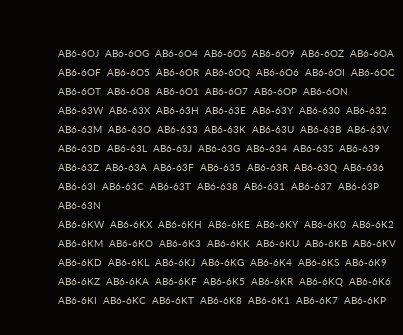AB6-6OJ  AB6-6OG  AB6-6O4  AB6-6OS  AB6-6O9  AB6-6OZ  AB6-6OA  AB6-6OF  AB6-6O5  AB6-6OR  AB6-6OQ  AB6-6O6  AB6-6OI  AB6-6OC  AB6-6OT  AB6-6O8  AB6-6O1  AB6-6O7  AB6-6OP  AB6-6ON
AB6-63W  AB6-63X  AB6-63H  AB6-63E  AB6-63Y  AB6-630  AB6-632  AB6-63M  AB6-63O  AB6-633  AB6-63K  AB6-63U  AB6-63B  AB6-63V  AB6-63D  AB6-63L  AB6-63J  AB6-63G  AB6-634  AB6-63S  AB6-639  AB6-63Z  AB6-63A  AB6-63F  AB6-635  AB6-63R  AB6-63Q  AB6-636  AB6-63I  AB6-63C  AB6-63T  AB6-638  AB6-631  AB6-637  AB6-63P  AB6-63N
AB6-6KW  AB6-6KX  AB6-6KH  AB6-6KE  AB6-6KY  AB6-6K0  AB6-6K2  AB6-6KM  AB6-6KO  AB6-6K3  AB6-6KK  AB6-6KU  AB6-6KB  AB6-6KV  AB6-6KD  AB6-6KL  AB6-6KJ  AB6-6KG  AB6-6K4  AB6-6KS  AB6-6K9  AB6-6KZ  AB6-6KA  AB6-6KF  AB6-6K5  AB6-6KR  AB6-6KQ  AB6-6K6  AB6-6KI  AB6-6KC  AB6-6KT  AB6-6K8  AB6-6K1  AB6-6K7  AB6-6KP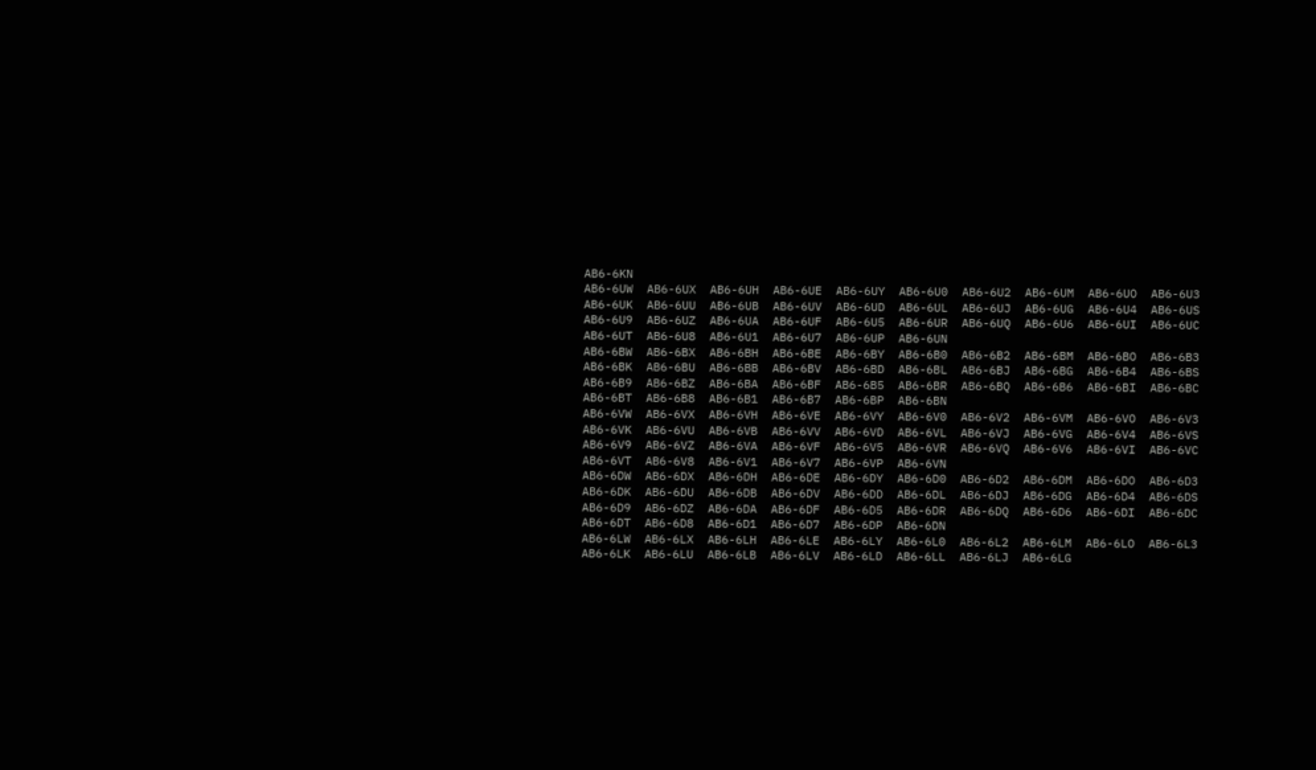AB6-6KN
AB6-6UW  AB6-6UX  AB6-6UH  AB6-6UE  AB6-6UY  AB6-6U0  AB6-6U2  AB6-6UM  AB6-6UO  AB6-6U3  AB6-6UK  AB6-6UU  AB6-6UB  AB6-6UV  AB6-6UD  AB6-6UL  AB6-6UJ  AB6-6UG  AB6-6U4  AB6-6US  AB6-6U9  AB6-6UZ  AB6-6UA  AB6-6UF  AB6-6U5  AB6-6UR  AB6-6UQ  AB6-6U6  AB6-6UI  AB6-6UC  AB6-6UT  AB6-6U8  AB6-6U1  AB6-6U7  AB6-6UP  AB6-6UN
AB6-6BW  AB6-6BX  AB6-6BH  AB6-6BE  AB6-6BY  AB6-6B0  AB6-6B2  AB6-6BM  AB6-6BO  AB6-6B3  AB6-6BK  AB6-6BU  AB6-6BB  AB6-6BV  AB6-6BD  AB6-6BL  AB6-6BJ  AB6-6BG  AB6-6B4  AB6-6BS  AB6-6B9  AB6-6BZ  AB6-6BA  AB6-6BF  AB6-6B5  AB6-6BR  AB6-6BQ  AB6-6B6  AB6-6BI  AB6-6BC  AB6-6BT  AB6-6B8  AB6-6B1  AB6-6B7  AB6-6BP  AB6-6BN
AB6-6VW  AB6-6VX  AB6-6VH  AB6-6VE  AB6-6VY  AB6-6V0  AB6-6V2  AB6-6VM  AB6-6VO  AB6-6V3  AB6-6VK  AB6-6VU  AB6-6VB  AB6-6VV  AB6-6VD  AB6-6VL  AB6-6VJ  AB6-6VG  AB6-6V4  AB6-6VS  AB6-6V9  AB6-6VZ  AB6-6VA  AB6-6VF  AB6-6V5  AB6-6VR  AB6-6VQ  AB6-6V6  AB6-6VI  AB6-6VC  AB6-6VT  AB6-6V8  AB6-6V1  AB6-6V7  AB6-6VP  AB6-6VN
AB6-6DW  AB6-6DX  AB6-6DH  AB6-6DE  AB6-6DY  AB6-6D0  AB6-6D2  AB6-6DM  AB6-6DO  AB6-6D3  AB6-6DK  AB6-6DU  AB6-6DB  AB6-6DV  AB6-6DD  AB6-6DL  AB6-6DJ  AB6-6DG  AB6-6D4  AB6-6DS  AB6-6D9  AB6-6DZ  AB6-6DA  AB6-6DF  AB6-6D5  AB6-6DR  AB6-6DQ  AB6-6D6  AB6-6DI  AB6-6DC  AB6-6DT  AB6-6D8  AB6-6D1  AB6-6D7  AB6-6DP  AB6-6DN
AB6-6LW  AB6-6LX  AB6-6LH  AB6-6LE  AB6-6LY  AB6-6L0  AB6-6L2  AB6-6LM  AB6-6LO  AB6-6L3  AB6-6LK  AB6-6LU  AB6-6LB  AB6-6LV  AB6-6LD  AB6-6LL  AB6-6LJ  AB6-6LG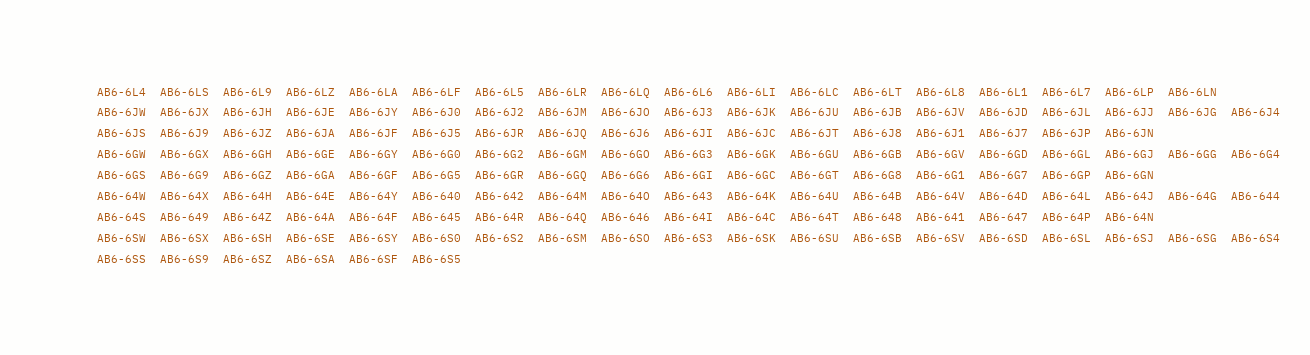AB6-6L4  AB6-6LS  AB6-6L9  AB6-6LZ  AB6-6LA  AB6-6LF  AB6-6L5  AB6-6LR  AB6-6LQ  AB6-6L6  AB6-6LI  AB6-6LC  AB6-6LT  AB6-6L8  AB6-6L1  AB6-6L7  AB6-6LP  AB6-6LN
AB6-6JW  AB6-6JX  AB6-6JH  AB6-6JE  AB6-6JY  AB6-6J0  AB6-6J2  AB6-6JM  AB6-6JO  AB6-6J3  AB6-6JK  AB6-6JU  AB6-6JB  AB6-6JV  AB6-6JD  AB6-6JL  AB6-6JJ  AB6-6JG  AB6-6J4  AB6-6JS  AB6-6J9  AB6-6JZ  AB6-6JA  AB6-6JF  AB6-6J5  AB6-6JR  AB6-6JQ  AB6-6J6  AB6-6JI  AB6-6JC  AB6-6JT  AB6-6J8  AB6-6J1  AB6-6J7  AB6-6JP  AB6-6JN
AB6-6GW  AB6-6GX  AB6-6GH  AB6-6GE  AB6-6GY  AB6-6G0  AB6-6G2  AB6-6GM  AB6-6GO  AB6-6G3  AB6-6GK  AB6-6GU  AB6-6GB  AB6-6GV  AB6-6GD  AB6-6GL  AB6-6GJ  AB6-6GG  AB6-6G4  AB6-6GS  AB6-6G9  AB6-6GZ  AB6-6GA  AB6-6GF  AB6-6G5  AB6-6GR  AB6-6GQ  AB6-6G6  AB6-6GI  AB6-6GC  AB6-6GT  AB6-6G8  AB6-6G1  AB6-6G7  AB6-6GP  AB6-6GN
AB6-64W  AB6-64X  AB6-64H  AB6-64E  AB6-64Y  AB6-640  AB6-642  AB6-64M  AB6-64O  AB6-643  AB6-64K  AB6-64U  AB6-64B  AB6-64V  AB6-64D  AB6-64L  AB6-64J  AB6-64G  AB6-644  AB6-64S  AB6-649  AB6-64Z  AB6-64A  AB6-64F  AB6-645  AB6-64R  AB6-64Q  AB6-646  AB6-64I  AB6-64C  AB6-64T  AB6-648  AB6-641  AB6-647  AB6-64P  AB6-64N
AB6-6SW  AB6-6SX  AB6-6SH  AB6-6SE  AB6-6SY  AB6-6S0  AB6-6S2  AB6-6SM  AB6-6SO  AB6-6S3  AB6-6SK  AB6-6SU  AB6-6SB  AB6-6SV  AB6-6SD  AB6-6SL  AB6-6SJ  AB6-6SG  AB6-6S4  AB6-6SS  AB6-6S9  AB6-6SZ  AB6-6SA  AB6-6SF  AB6-6S5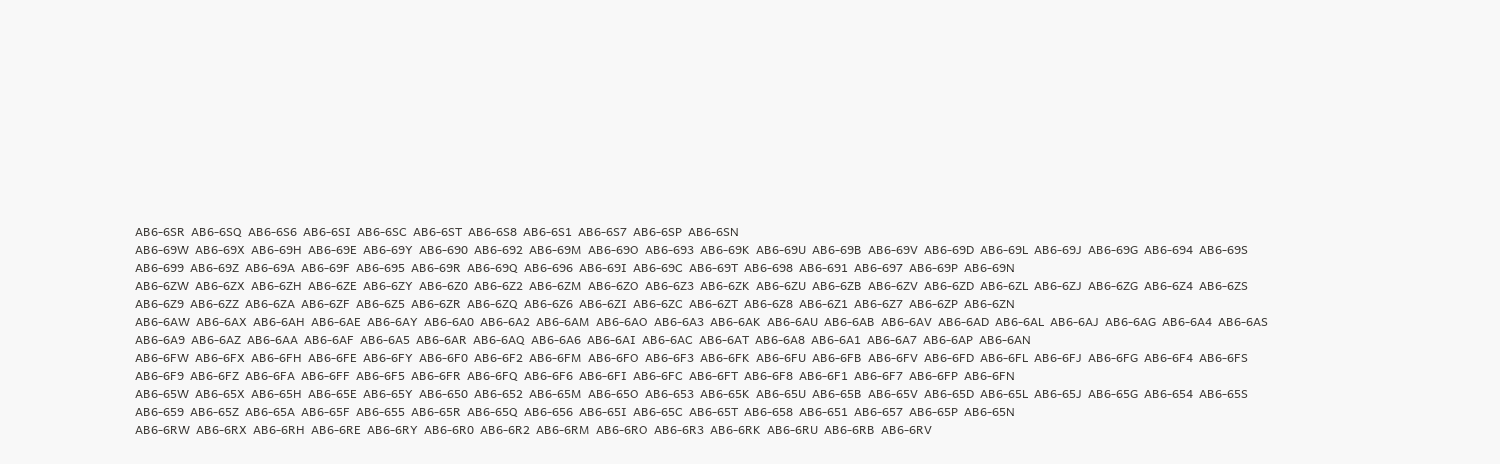AB6-6SR  AB6-6SQ  AB6-6S6  AB6-6SI  AB6-6SC  AB6-6ST  AB6-6S8  AB6-6S1  AB6-6S7  AB6-6SP  AB6-6SN
AB6-69W  AB6-69X  AB6-69H  AB6-69E  AB6-69Y  AB6-690  AB6-692  AB6-69M  AB6-69O  AB6-693  AB6-69K  AB6-69U  AB6-69B  AB6-69V  AB6-69D  AB6-69L  AB6-69J  AB6-69G  AB6-694  AB6-69S  AB6-699  AB6-69Z  AB6-69A  AB6-69F  AB6-695  AB6-69R  AB6-69Q  AB6-696  AB6-69I  AB6-69C  AB6-69T  AB6-698  AB6-691  AB6-697  AB6-69P  AB6-69N
AB6-6ZW  AB6-6ZX  AB6-6ZH  AB6-6ZE  AB6-6ZY  AB6-6Z0  AB6-6Z2  AB6-6ZM  AB6-6ZO  AB6-6Z3  AB6-6ZK  AB6-6ZU  AB6-6ZB  AB6-6ZV  AB6-6ZD  AB6-6ZL  AB6-6ZJ  AB6-6ZG  AB6-6Z4  AB6-6ZS  AB6-6Z9  AB6-6ZZ  AB6-6ZA  AB6-6ZF  AB6-6Z5  AB6-6ZR  AB6-6ZQ  AB6-6Z6  AB6-6ZI  AB6-6ZC  AB6-6ZT  AB6-6Z8  AB6-6Z1  AB6-6Z7  AB6-6ZP  AB6-6ZN
AB6-6AW  AB6-6AX  AB6-6AH  AB6-6AE  AB6-6AY  AB6-6A0  AB6-6A2  AB6-6AM  AB6-6AO  AB6-6A3  AB6-6AK  AB6-6AU  AB6-6AB  AB6-6AV  AB6-6AD  AB6-6AL  AB6-6AJ  AB6-6AG  AB6-6A4  AB6-6AS  AB6-6A9  AB6-6AZ  AB6-6AA  AB6-6AF  AB6-6A5  AB6-6AR  AB6-6AQ  AB6-6A6  AB6-6AI  AB6-6AC  AB6-6AT  AB6-6A8  AB6-6A1  AB6-6A7  AB6-6AP  AB6-6AN
AB6-6FW  AB6-6FX  AB6-6FH  AB6-6FE  AB6-6FY  AB6-6F0  AB6-6F2  AB6-6FM  AB6-6FO  AB6-6F3  AB6-6FK  AB6-6FU  AB6-6FB  AB6-6FV  AB6-6FD  AB6-6FL  AB6-6FJ  AB6-6FG  AB6-6F4  AB6-6FS  AB6-6F9  AB6-6FZ  AB6-6FA  AB6-6FF  AB6-6F5  AB6-6FR  AB6-6FQ  AB6-6F6  AB6-6FI  AB6-6FC  AB6-6FT  AB6-6F8  AB6-6F1  AB6-6F7  AB6-6FP  AB6-6FN
AB6-65W  AB6-65X  AB6-65H  AB6-65E  AB6-65Y  AB6-650  AB6-652  AB6-65M  AB6-65O  AB6-653  AB6-65K  AB6-65U  AB6-65B  AB6-65V  AB6-65D  AB6-65L  AB6-65J  AB6-65G  AB6-654  AB6-65S  AB6-659  AB6-65Z  AB6-65A  AB6-65F  AB6-655  AB6-65R  AB6-65Q  AB6-656  AB6-65I  AB6-65C  AB6-65T  AB6-658  AB6-651  AB6-657  AB6-65P  AB6-65N
AB6-6RW  AB6-6RX  AB6-6RH  AB6-6RE  AB6-6RY  AB6-6R0  AB6-6R2  AB6-6RM  AB6-6RO  AB6-6R3  AB6-6RK  AB6-6RU  AB6-6RB  AB6-6RV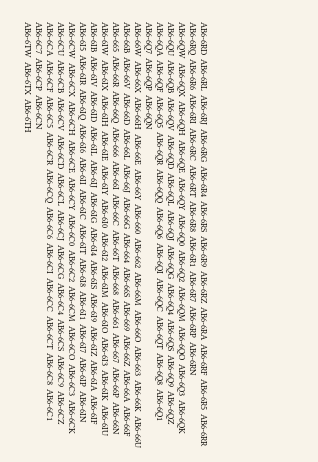AB6-6RD  AB6-6RL  AB6-6RJ  AB6-6RG  AB6-6R4  AB6-6RS  AB6-6R9  AB6-6RZ  AB6-6RA  AB6-6RF  AB6-6R5  AB6-6RR  AB6-6RQ  AB6-6R6  AB6-6RI  AB6-6RC  AB6-6RT  AB6-6R8  AB6-6R1  AB6-6R7  AB6-6RP  AB6-6RN
AB6-6QW  AB6-6QX  AB6-6QH  AB6-6QE  AB6-6QY  AB6-6Q0  AB6-6Q2  AB6-6QM  AB6-6QO  AB6-6Q3  AB6-6QK  AB6-6QU  AB6-6QB  AB6-6QV  AB6-6QD  AB6-6QL  AB6-6QJ  AB6-6QG  AB6-6Q4  AB6-6QS  AB6-6Q9  AB6-6QZ  AB6-6QA  AB6-6QF  AB6-6Q5  AB6-6QR  AB6-6QQ  AB6-6Q6  AB6-6QI  AB6-6QC  AB6-6QT  AB6-6Q8  AB6-6Q1  AB6-6Q7  AB6-6QP  AB6-6QN
AB6-66W  AB6-66X  AB6-66H  AB6-66E  AB6-66Y  AB6-660  AB6-662  AB6-66M  AB6-66O  AB6-663  AB6-66K  AB6-66U  AB6-66B  AB6-66V  AB6-66D  AB6-66L  AB6-66J  AB6-66G  AB6-664  AB6-66S  AB6-669  AB6-66Z  AB6-66A  AB6-66F  AB6-665  AB6-66R  AB6-66Q  AB6-666  AB6-66I  AB6-66C  AB6-66T  AB6-668  AB6-661  AB6-667  AB6-66P  AB6-66N
AB6-6IW  AB6-6IX  AB6-6IH  AB6-6IE  AB6-6IY  AB6-6I0  AB6-6I2  AB6-6IM  AB6-6IO  AB6-6I3  AB6-6IK  AB6-6IU  AB6-6IB  AB6-6IV  AB6-6ID  AB6-6IL  AB6-6IJ  AB6-6IG  AB6-6I4  AB6-6IS  AB6-6I9  AB6-6IZ  AB6-6IA  AB6-6IF  AB6-6I5  AB6-6IR  AB6-6IQ  AB6-6I6  AB6-6II  AB6-6IC  AB6-6IT  AB6-6I8  AB6-6I1  AB6-6I7  AB6-6IP  AB6-6IN
AB6-6CW  AB6-6CX  AB6-6CH  AB6-6CE  AB6-6CY  AB6-6C0  AB6-6C2  AB6-6CM  AB6-6CO  AB6-6C3  AB6-6CK  AB6-6CU  AB6-6CB  AB6-6CV  AB6-6CD  AB6-6CL  AB6-6CJ  AB6-6CG  AB6-6C4  AB6-6CS  AB6-6C9  AB6-6CZ  AB6-6CA  AB6-6CF  AB6-6C5  AB6-6CR  AB6-6CQ  AB6-6C6  AB6-6CI  AB6-6CC  AB6-6CT  AB6-6C8  AB6-6C1  AB6-6C7  AB6-6CP  AB6-6CN
AB6-6TW  AB6-6TX  AB6-6TH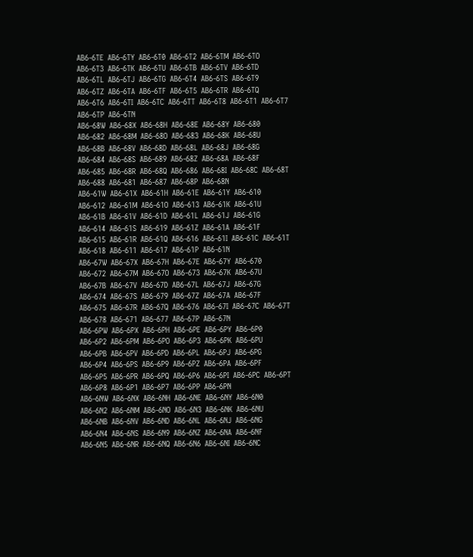AB6-6TE  AB6-6TY  AB6-6T0  AB6-6T2  AB6-6TM  AB6-6TO  AB6-6T3  AB6-6TK  AB6-6TU  AB6-6TB  AB6-6TV  AB6-6TD  AB6-6TL  AB6-6TJ  AB6-6TG  AB6-6T4  AB6-6TS  AB6-6T9  AB6-6TZ  AB6-6TA  AB6-6TF  AB6-6T5  AB6-6TR  AB6-6TQ  AB6-6T6  AB6-6TI  AB6-6TC  AB6-6TT  AB6-6T8  AB6-6T1  AB6-6T7  AB6-6TP  AB6-6TN
AB6-68W  AB6-68X  AB6-68H  AB6-68E  AB6-68Y  AB6-680  AB6-682  AB6-68M  AB6-68O  AB6-683  AB6-68K  AB6-68U  AB6-68B  AB6-68V  AB6-68D  AB6-68L  AB6-68J  AB6-68G  AB6-684  AB6-68S  AB6-689  AB6-68Z  AB6-68A  AB6-68F  AB6-685  AB6-68R  AB6-68Q  AB6-686  AB6-68I  AB6-68C  AB6-68T  AB6-688  AB6-681  AB6-687  AB6-68P  AB6-68N
AB6-61W  AB6-61X  AB6-61H  AB6-61E  AB6-61Y  AB6-610  AB6-612  AB6-61M  AB6-61O  AB6-613  AB6-61K  AB6-61U  AB6-61B  AB6-61V  AB6-61D  AB6-61L  AB6-61J  AB6-61G  AB6-614  AB6-61S  AB6-619  AB6-61Z  AB6-61A  AB6-61F  AB6-615  AB6-61R  AB6-61Q  AB6-616  AB6-61I  AB6-61C  AB6-61T  AB6-618  AB6-611  AB6-617  AB6-61P  AB6-61N
AB6-67W  AB6-67X  AB6-67H  AB6-67E  AB6-67Y  AB6-670  AB6-672  AB6-67M  AB6-67O  AB6-673  AB6-67K  AB6-67U  AB6-67B  AB6-67V  AB6-67D  AB6-67L  AB6-67J  AB6-67G  AB6-674  AB6-67S  AB6-679  AB6-67Z  AB6-67A  AB6-67F  AB6-675  AB6-67R  AB6-67Q  AB6-676  AB6-67I  AB6-67C  AB6-67T  AB6-678  AB6-671  AB6-677  AB6-67P  AB6-67N
AB6-6PW  AB6-6PX  AB6-6PH  AB6-6PE  AB6-6PY  AB6-6P0  AB6-6P2  AB6-6PM  AB6-6PO  AB6-6P3  AB6-6PK  AB6-6PU  AB6-6PB  AB6-6PV  AB6-6PD  AB6-6PL  AB6-6PJ  AB6-6PG  AB6-6P4  AB6-6PS  AB6-6P9  AB6-6PZ  AB6-6PA  AB6-6PF  AB6-6P5  AB6-6PR  AB6-6PQ  AB6-6P6  AB6-6PI  AB6-6PC  AB6-6PT  AB6-6P8  AB6-6P1  AB6-6P7  AB6-6PP  AB6-6PN
AB6-6NW  AB6-6NX  AB6-6NH  AB6-6NE  AB6-6NY  AB6-6N0  AB6-6N2  AB6-6NM  AB6-6NO  AB6-6N3  AB6-6NK  AB6-6NU  AB6-6NB  AB6-6NV  AB6-6ND  AB6-6NL  AB6-6NJ  AB6-6NG  AB6-6N4  AB6-6NS  AB6-6N9  AB6-6NZ  AB6-6NA  AB6-6NF  AB6-6N5  AB6-6NR  AB6-6NQ  AB6-6N6  AB6-6NI  AB6-6NC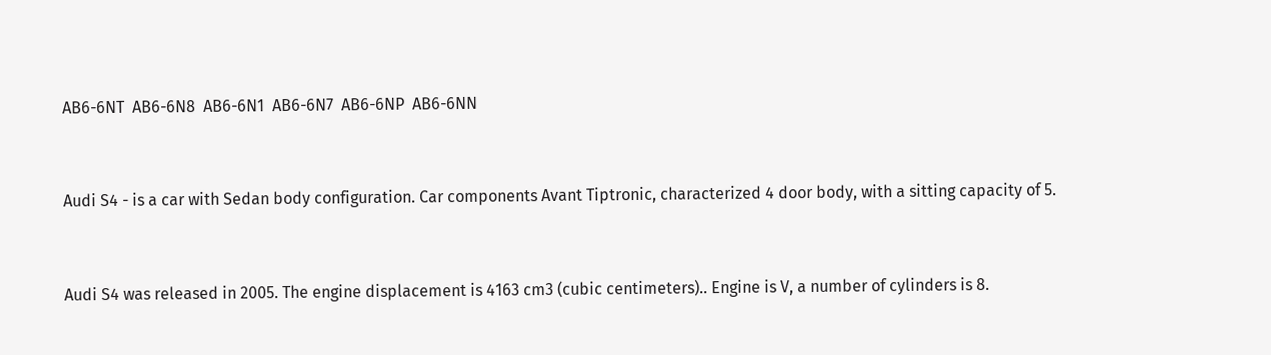AB6-6NT  AB6-6N8  AB6-6N1  AB6-6N7  AB6-6NP  AB6-6NN


Audi S4 - is a car with Sedan body configuration. Car components Avant Tiptronic, characterized 4 door body, with a sitting capacity of 5.


Audi S4 was released in 2005. The engine displacement is 4163 cm3 (cubic centimeters).. Engine is V, a number of cylinders is 8.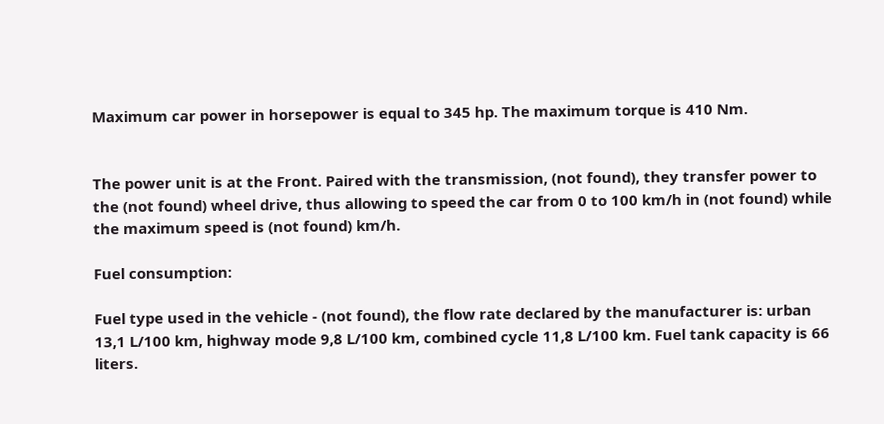Maximum car power in horsepower is equal to 345 hp. The maximum torque is 410 Nm.


The power unit is at the Front. Paired with the transmission, (not found), they transfer power to the (not found) wheel drive, thus allowing to speed the car from 0 to 100 km/h in (not found) while the maximum speed is (not found) km/h.

Fuel consumption:

Fuel type used in the vehicle - (not found), the flow rate declared by the manufacturer is: urban 13,1 L/100 km, highway mode 9,8 L/100 km, combined cycle 11,8 L/100 km. Fuel tank capacity is 66 liters.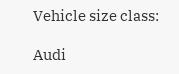Vehicle size class:

Audi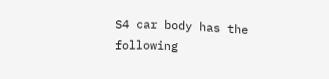S4 car body has the following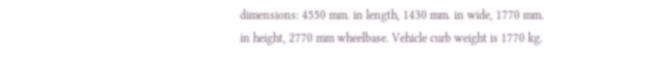dimensions: 4550 mm. in length, 1430 mm. in wide, 1770 mm. in height, 2770 mm wheelbase. Vehicle curb weight is 1770 kg.